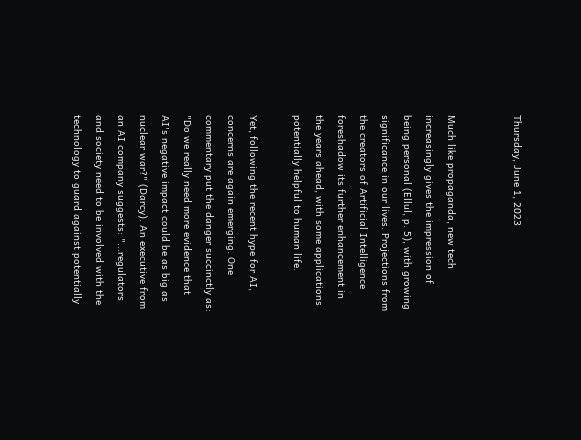Thursday, June 1, 2023


Much like propaganda, new tech increasingly gives the impression of being personal (Ellul, p. 5), with growing significance in our lives. Projections from the creators of Artificial Intelligence foreshadow its further enhancement in the years ahead, with some applications potentially helpful to human life.

Yet, following the recent hype for AI, concerns are again emerging. One commentary put the danger succinctly as: "Do we really need more evidence that AI's negative impact could be as big as nuclear war?" (Darcy). An executive from an AI company suggests: "...regulators and society need to be involved with the technology to guard against potentially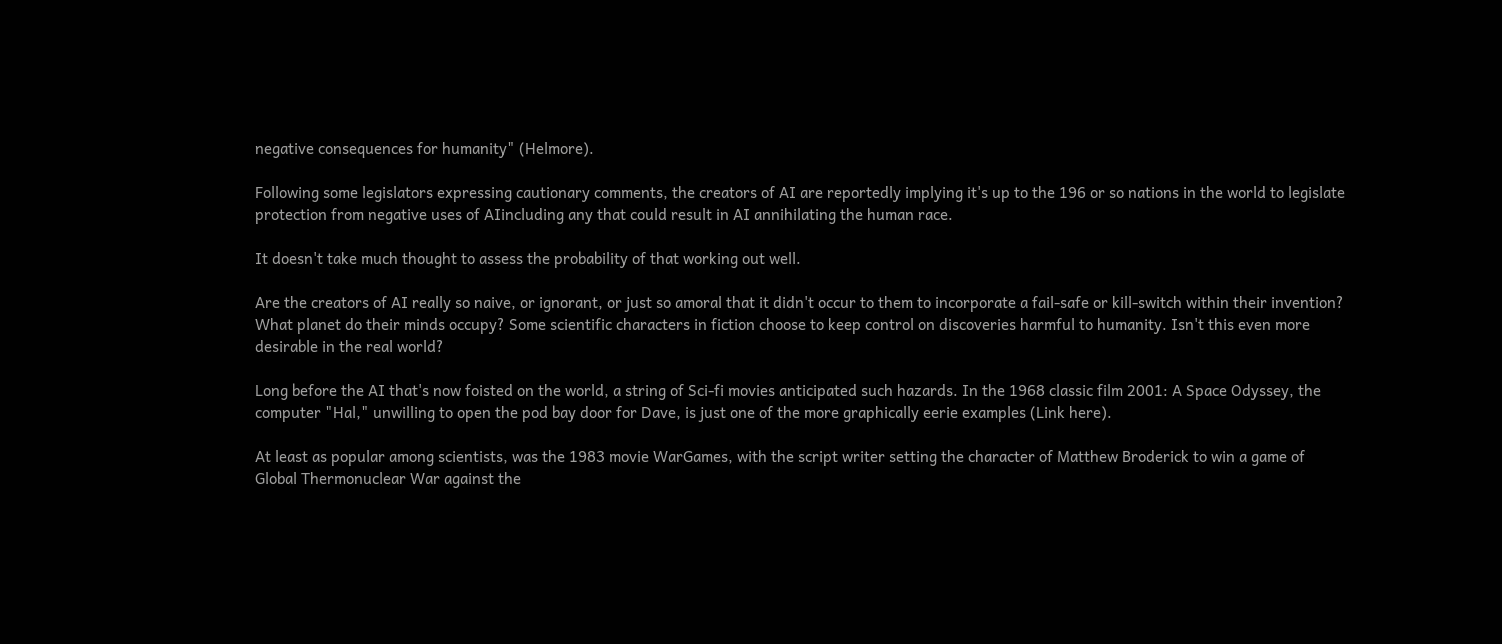negative consequences for humanity" (Helmore).

Following some legislators expressing cautionary comments, the creators of AI are reportedly implying it's up to the 196 or so nations in the world to legislate protection from negative uses of AIincluding any that could result in AI annihilating the human race.

It doesn't take much thought to assess the probability of that working out well.

Are the creators of AI really so naive, or ignorant, or just so amoral that it didn't occur to them to incorporate a fail-safe or kill-switch within their invention? What planet do their minds occupy? Some scientific characters in fiction choose to keep control on discoveries harmful to humanity. Isn't this even more desirable in the real world?

Long before the AI that's now foisted on the world, a string of Sci-fi movies anticipated such hazards. In the 1968 classic film 2001: A Space Odyssey, the computer "Hal," unwilling to open the pod bay door for Dave, is just one of the more graphically eerie examples (Link here).

At least as popular among scientists, was the 1983 movie WarGames, with the script writer setting the character of Matthew Broderick to win a game of Global Thermonuclear War against the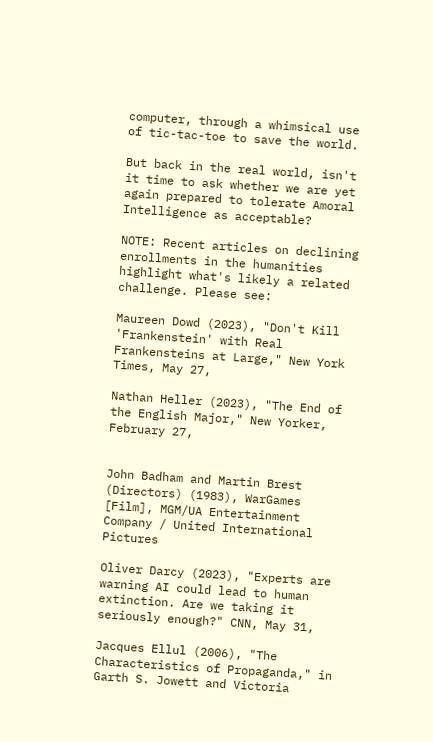computer, through a whimsical use of tic-tac-toe to save the world.

But back in the real world, isn't it time to ask whether we are yet again prepared to tolerate Amoral Intelligence as acceptable?

NOTE: Recent articles on declining enrollments in the humanities highlight what's likely a related challenge. Please see:

Maureen Dowd (2023), "Don't Kill 'Frankenstein' with Real Frankensteins at Large," New York Times, May 27,

Nathan Heller (2023), "The End of the English Major," New Yorker, February 27,


John Badham and Martin Brest (Directors) (1983), WarGames [Film], MGM/UA Entertainment Company / United International Pictures

Oliver Darcy (2023), "Experts are warning AI could lead to human extinction. Are we taking it seriously enough?" CNN, May 31,

Jacques Ellul (2006), "The Characteristics of Propaganda," in Garth S. Jowett and Victoria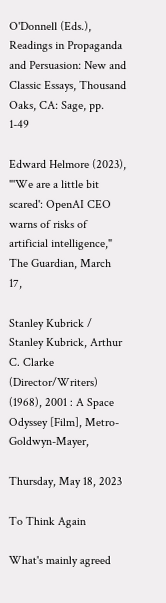O'Donnell (Eds.), Readings in Propaganda and Persuasion: New and Classic Essays, Thousand Oaks, CA: Sage, pp. 1-49

Edward Helmore (2023), "'We are a little bit scared': OpenAI CEO warns of risks of artificial intelligence," The Guardian, March 17,

Stanley Kubrick / Stanley Kubrick, Arthur C. Clarke (Director/Writers) (1968), 2001 : A Space Odyssey [Film], Metro-Goldwyn-Mayer,

Thursday, May 18, 2023

To Think Again

What's mainly agreed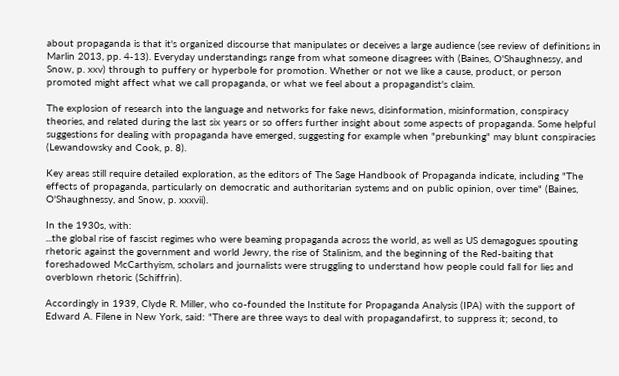about propaganda is that it's organized discourse that manipulates or deceives a large audience (see review of definitions in Marlin 2013, pp. 4-13). Everyday understandings range from what someone disagrees with (Baines, O'Shaughnessy, and Snow, p. xxv) through to puffery or hyperbole for promotion. Whether or not we like a cause, product, or person promoted might affect what we call propaganda, or what we feel about a propagandist's claim.

The explosion of research into the language and networks for fake news, disinformation, misinformation, conspiracy theories, and related during the last six years or so offers further insight about some aspects of propaganda. Some helpful suggestions for dealing with propaganda have emerged, suggesting for example when "prebunking" may blunt conspiracies (Lewandowsky and Cook, p. 8).

Key areas still require detailed exploration, as the editors of The Sage Handbook of Propaganda indicate, including "The effects of propaganda, particularly on democratic and authoritarian systems and on public opinion, over time" (Baines, O'Shaughnessy, and Snow, p. xxxvii).

In the 1930s, with:
...the global rise of fascist regimes who were beaming propaganda across the world, as well as US demagogues spouting rhetoric against the government and world Jewry, the rise of Stalinism, and the beginning of the Red-baiting that foreshadowed McCarthyism, scholars and journalists were struggling to understand how people could fall for lies and overblown rhetoric (Schiffrin).

Accordingly in 1939, Clyde R. Miller, who co-founded the Institute for Propaganda Analysis (IPA) with the support of Edward A. Filene in New York, said: "There are three ways to deal with propagandafirst, to suppress it; second, to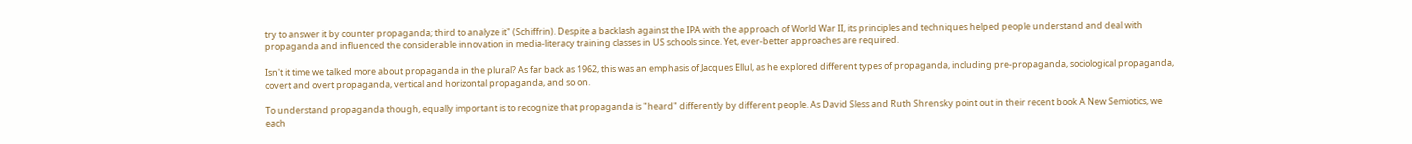try to answer it by counter propaganda; third to analyze it" (Schiffrin). Despite a backlash against the IPA with the approach of World War II, its principles and techniques helped people understand and deal with propaganda and influenced the considerable innovation in media-literacy training classes in US schools since. Yet, ever-better approaches are required.

Isn't it time we talked more about propaganda in the plural? As far back as 1962, this was an emphasis of Jacques Ellul, as he explored different types of propaganda, including pre-propaganda, sociological propaganda, covert and overt propaganda, vertical and horizontal propaganda, and so on.

To understand propaganda though, equally important is to recognize that propaganda is "heard" differently by different people. As David Sless and Ruth Shrensky point out in their recent book A New Semiotics, we each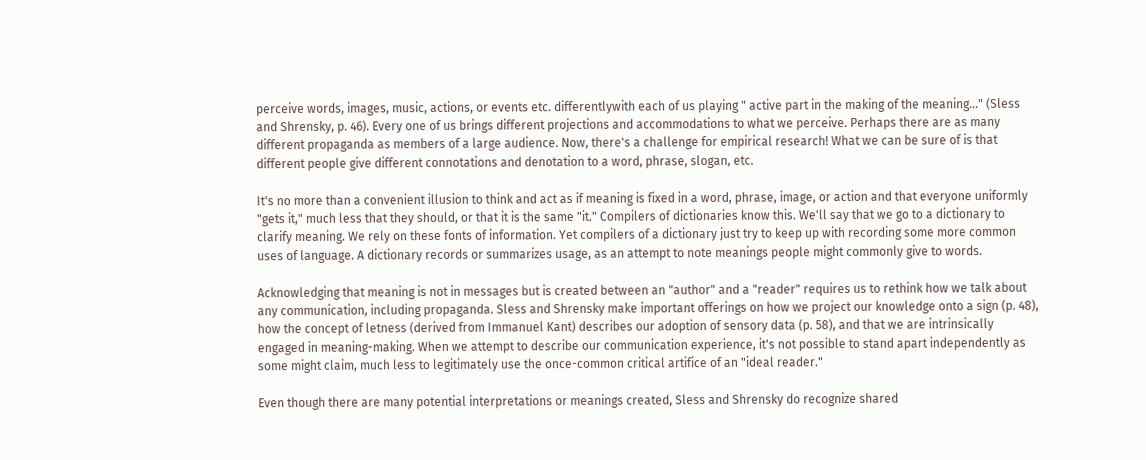perceive words, images, music, actions, or events etc. differentlywith each of us playing " active part in the making of the meaning..." (Sless and Shrensky, p. 46). Every one of us brings different projections and accommodations to what we perceive. Perhaps there are as many different propaganda as members of a large audience. Now, there's a challenge for empirical research! What we can be sure of is that different people give different connotations and denotation to a word, phrase, slogan, etc.

It's no more than a convenient illusion to think and act as if meaning is fixed in a word, phrase, image, or action and that everyone uniformly "gets it," much less that they should, or that it is the same "it." Compilers of dictionaries know this. We'll say that we go to a dictionary to clarify meaning. We rely on these fonts of information. Yet compilers of a dictionary just try to keep up with recording some more common uses of language. A dictionary records or summarizes usage, as an attempt to note meanings people might commonly give to words.

Acknowledging that meaning is not in messages but is created between an "author" and a "reader" requires us to rethink how we talk about any communication, including propaganda. Sless and Shrensky make important offerings on how we project our knowledge onto a sign (p. 48), how the concept of letness (derived from Immanuel Kant) describes our adoption of sensory data (p. 58), and that we are intrinsically engaged in meaning-making. When we attempt to describe our communication experience, it's not possible to stand apart independently as some might claim, much less to legitimately use the once-common critical artifice of an "ideal reader."

Even though there are many potential interpretations or meanings created, Sless and Shrensky do recognize shared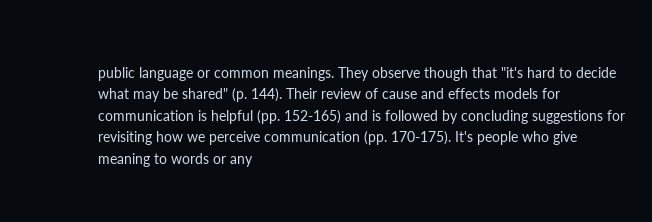public language or common meanings. They observe though that "it's hard to decide what may be shared" (p. 144). Their review of cause and effects models for communication is helpful (pp. 152-165) and is followed by concluding suggestions for revisiting how we perceive communication (pp. 170-175). It's people who give meaning to words or any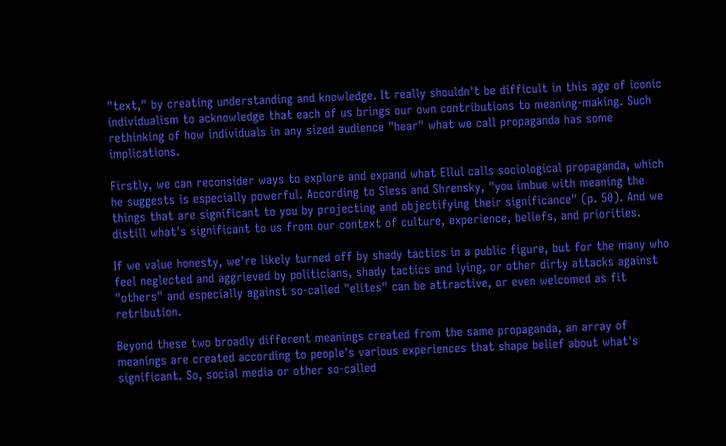"text," by creating understanding and knowledge. It really shouldn't be difficult in this age of iconic individualism to acknowledge that each of us brings our own contributions to meaning-making. Such rethinking of how individuals in any sized audience "hear" what we call propaganda has some implications.

Firstly, we can reconsider ways to explore and expand what Ellul calls sociological propaganda, which he suggests is especially powerful. According to Sless and Shrensky, "you imbue with meaning the things that are significant to you by projecting and objectifying their significance" (p. 50). And we distill what's significant to us from our context of culture, experience, beliefs, and priorities.

If we value honesty, we're likely turned off by shady tactics in a public figure, but for the many who feel neglected and aggrieved by politicians, shady tactics and lying, or other dirty attacks against "others" and especially against so-called "elites" can be attractive, or even welcomed as fit retribution.

Beyond these two broadly different meanings created from the same propaganda, an array of meanings are created according to people's various experiences that shape belief about what's significant. So, social media or other so-called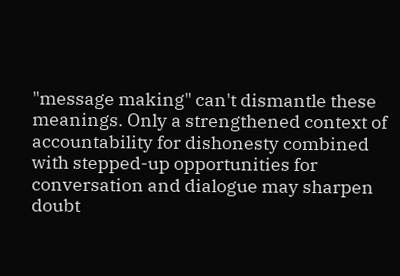"message making" can't dismantle these meanings. Only a strengthened context of accountability for dishonesty combined with stepped-up opportunities for conversation and dialogue may sharpen doubt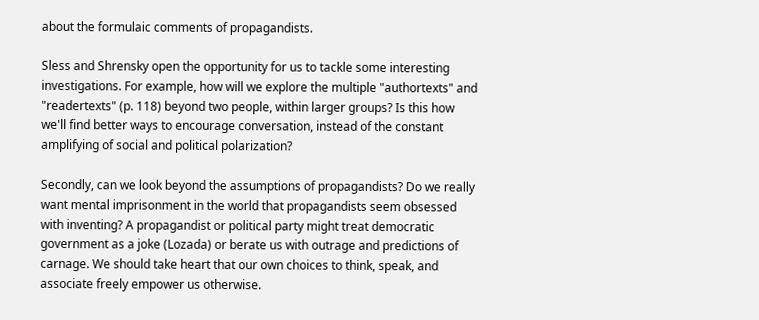about the formulaic comments of propagandists.

Sless and Shrensky open the opportunity for us to tackle some interesting investigations. For example, how will we explore the multiple "authortexts" and "readertexts" (p. 118) beyond two people, within larger groups? Is this how we'll find better ways to encourage conversation, instead of the constant amplifying of social and political polarization?

Secondly, can we look beyond the assumptions of propagandists? Do we really want mental imprisonment in the world that propagandists seem obsessed with inventing? A propagandist or political party might treat democratic government as a joke (Lozada) or berate us with outrage and predictions of carnage. We should take heart that our own choices to think, speak, and associate freely empower us otherwise.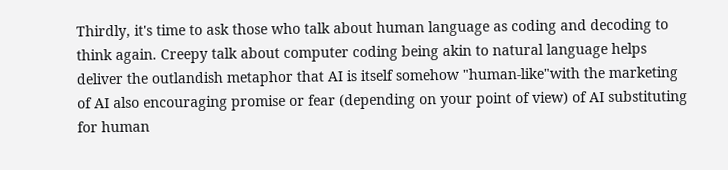Thirdly, it's time to ask those who talk about human language as coding and decoding to think again. Creepy talk about computer coding being akin to natural language helps deliver the outlandish metaphor that AI is itself somehow "human-like"with the marketing of AI also encouraging promise or fear (depending on your point of view) of AI substituting for human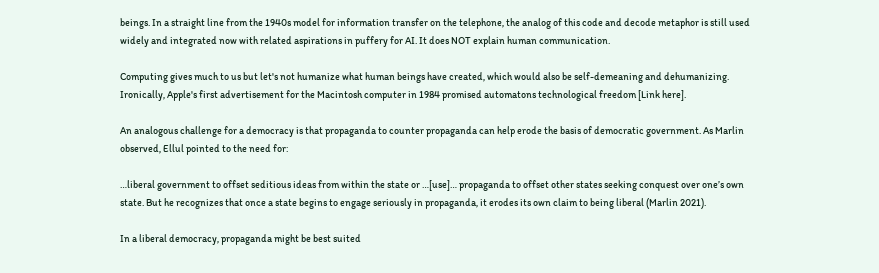beings. In a straight line from the 1940s model for information transfer on the telephone, the analog of this code and decode metaphor is still used widely and integrated now with related aspirations in puffery for AI. It does NOT explain human communication.

Computing gives much to us but let's not humanize what human beings have created, which would also be self-demeaning and dehumanizing. Ironically, Apple's first advertisement for the Macintosh computer in 1984 promised automatons technological freedom [Link here].

An analogous challenge for a democracy is that propaganda to counter propaganda can help erode the basis of democratic government. As Marlin observed, Ellul pointed to the need for:

…liberal government to offset seditious ideas from within the state or …[use]… propaganda to offset other states seeking conquest over one’s own state. But he recognizes that once a state begins to engage seriously in propaganda, it erodes its own claim to being liberal (Marlin 2021).

In a liberal democracy, propaganda might be best suited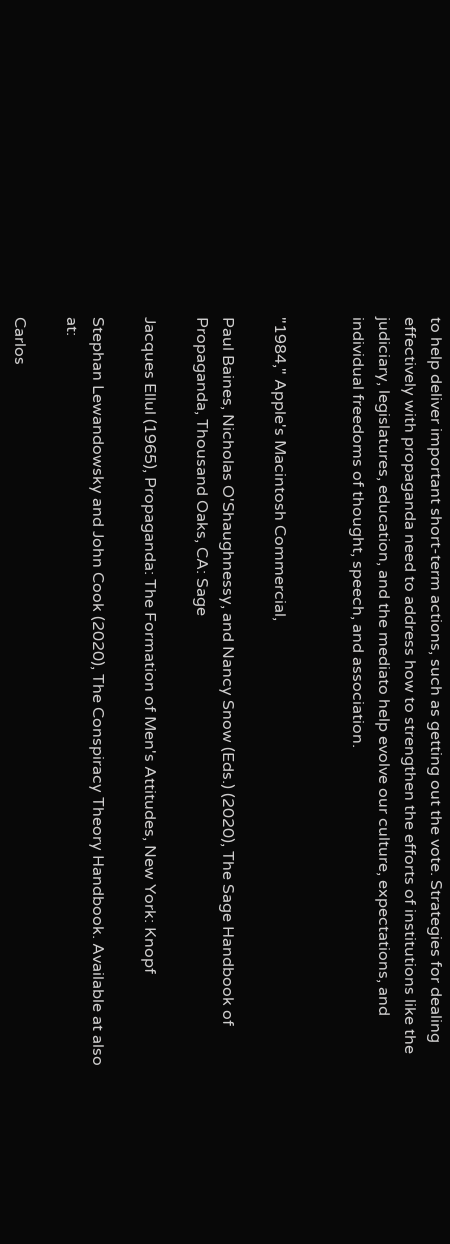to help deliver important short-term actions, such as getting out the vote. Strategies for dealing effectively with propaganda need to address how to strengthen the efforts of institutions like the judiciary, legislatures, education, and the mediato help evolve our culture, expectations, and individual freedoms of thought, speech, and association.


"1984," Apple's Macintosh Commercial,

Paul Baines, Nicholas O'Shaughnessy, and Nancy Snow (Eds.) (2020), The Sage Handbook of Propaganda, Thousand Oaks, CA: Sage

Jacques Ellul (1965), Propaganda: The Formation of Men's Attitudes, New York: Knopf

Stephan Lewandowsky and John Cook (2020), The Conspiracy Theory Handbook. Available at also at:

Carlos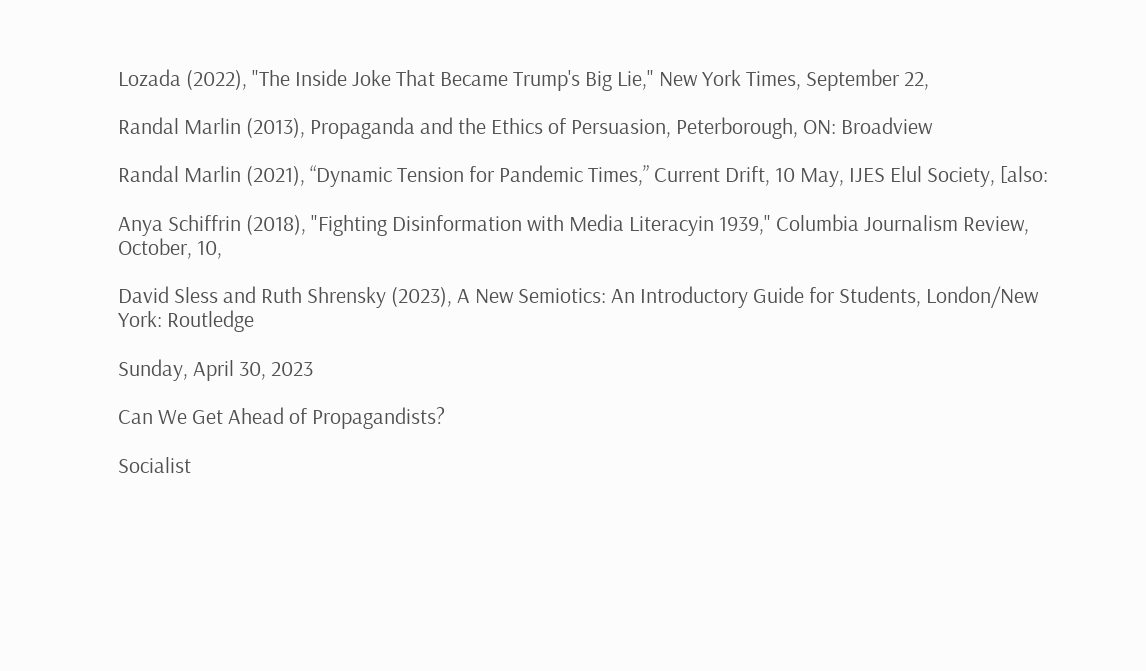Lozada (2022), "The Inside Joke That Became Trump's Big Lie," New York Times, September 22,

Randal Marlin (2013), Propaganda and the Ethics of Persuasion, Peterborough, ON: Broadview

Randal Marlin (2021), “Dynamic Tension for Pandemic Times,” Current Drift, 10 May, IJES Elul Society, [also:

Anya Schiffrin (2018), "Fighting Disinformation with Media Literacyin 1939," Columbia Journalism Review, October, 10,

David Sless and Ruth Shrensky (2023), A New Semiotics: An Introductory Guide for Students, London/New York: Routledge

Sunday, April 30, 2023

Can We Get Ahead of Propagandists?

Socialist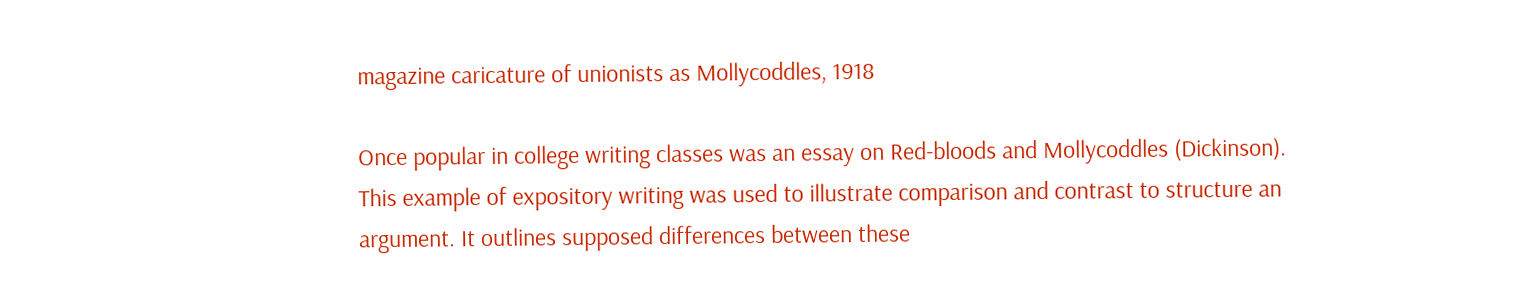magazine caricature of unionists as Mollycoddles, 1918

Once popular in college writing classes was an essay on Red-bloods and Mollycoddles (Dickinson). This example of expository writing was used to illustrate comparison and contrast to structure an argument. It outlines supposed differences between these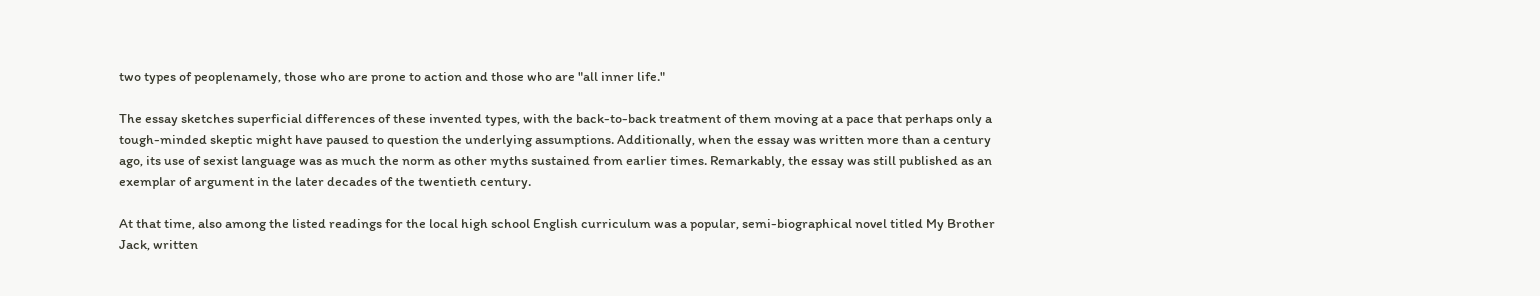two types of peoplenamely, those who are prone to action and those who are "all inner life."

The essay sketches superficial differences of these invented types, with the back-to-back treatment of them moving at a pace that perhaps only a tough-minded skeptic might have paused to question the underlying assumptions. Additionally, when the essay was written more than a century ago, its use of sexist language was as much the norm as other myths sustained from earlier times. Remarkably, the essay was still published as an exemplar of argument in the later decades of the twentieth century.

At that time, also among the listed readings for the local high school English curriculum was a popular, semi-biographical novel titled My Brother Jack, written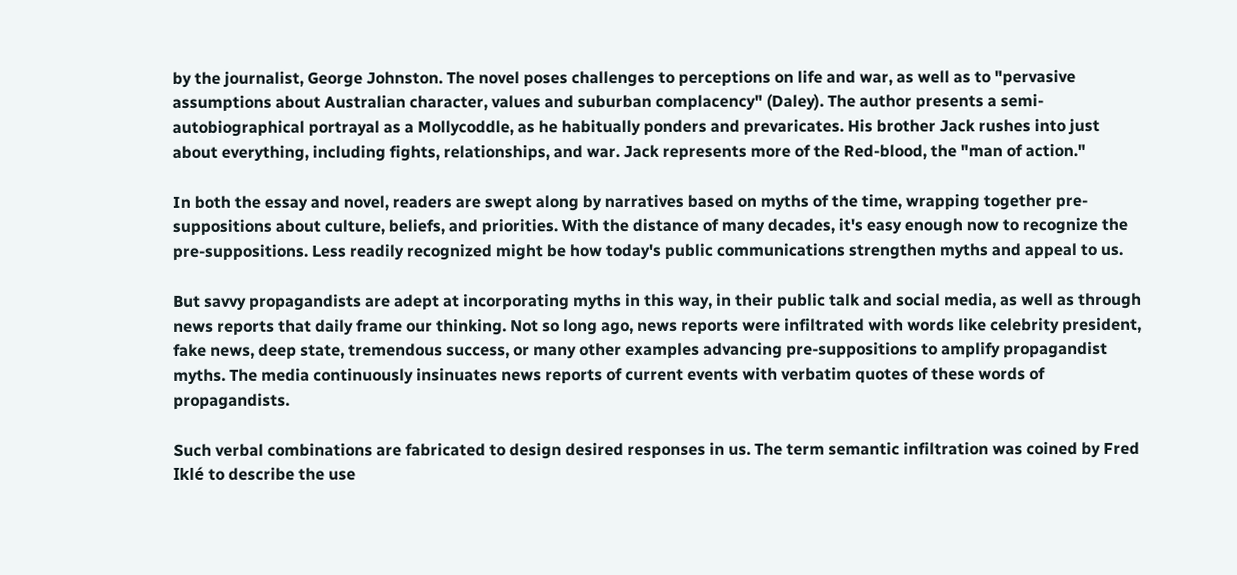by the journalist, George Johnston. The novel poses challenges to perceptions on life and war, as well as to "pervasive assumptions about Australian character, values and suburban complacency" (Daley). The author presents a semi-autobiographical portrayal as a Mollycoddle, as he habitually ponders and prevaricates. His brother Jack rushes into just about everything, including fights, relationships, and war. Jack represents more of the Red-blood, the "man of action."

In both the essay and novel, readers are swept along by narratives based on myths of the time, wrapping together pre-suppositions about culture, beliefs, and priorities. With the distance of many decades, it's easy enough now to recognize the pre-suppositions. Less readily recognized might be how today's public communications strengthen myths and appeal to us.

But savvy propagandists are adept at incorporating myths in this way, in their public talk and social media, as well as through news reports that daily frame our thinking. Not so long ago, news reports were infiltrated with words like celebrity president, fake news, deep state, tremendous success, or many other examples advancing pre-suppositions to amplify propagandist myths. The media continuously insinuates news reports of current events with verbatim quotes of these words of propagandists.

Such verbal combinations are fabricated to design desired responses in us. The term semantic infiltration was coined by Fred Iklé to describe the use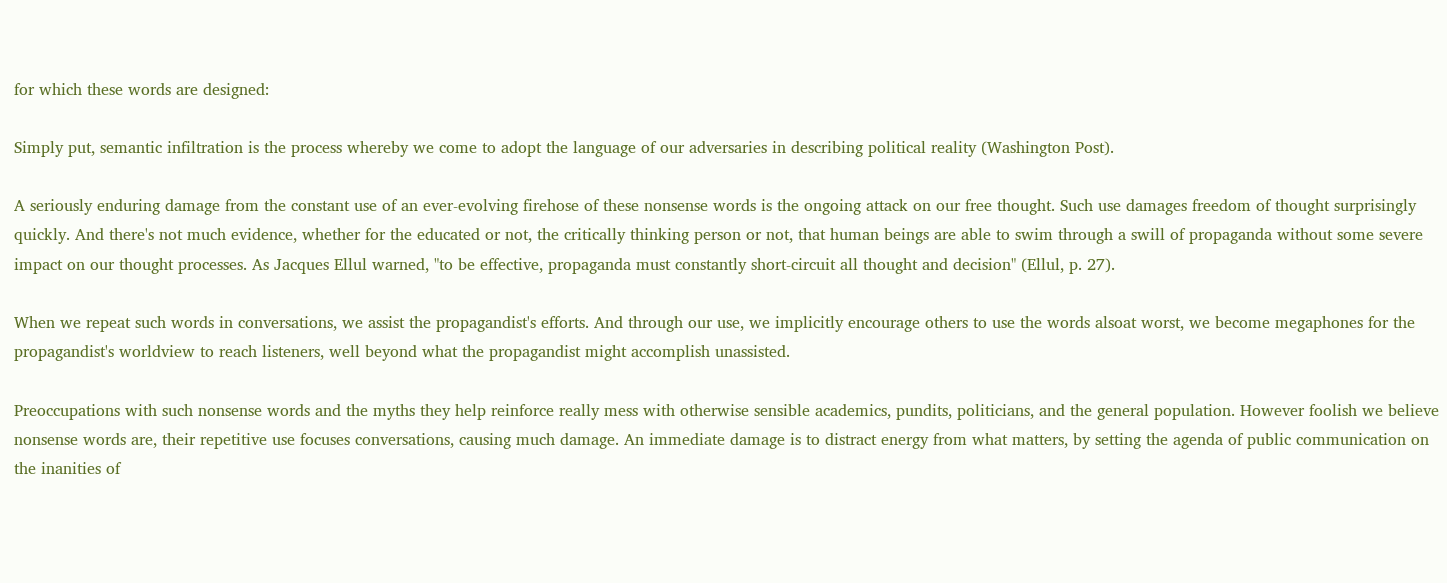for which these words are designed:

Simply put, semantic infiltration is the process whereby we come to adopt the language of our adversaries in describing political reality (Washington Post).

A seriously enduring damage from the constant use of an ever-evolving firehose of these nonsense words is the ongoing attack on our free thought. Such use damages freedom of thought surprisingly quickly. And there's not much evidence, whether for the educated or not, the critically thinking person or not, that human beings are able to swim through a swill of propaganda without some severe impact on our thought processes. As Jacques Ellul warned, "to be effective, propaganda must constantly short-circuit all thought and decision" (Ellul, p. 27).

When we repeat such words in conversations, we assist the propagandist's efforts. And through our use, we implicitly encourage others to use the words alsoat worst, we become megaphones for the propagandist's worldview to reach listeners, well beyond what the propagandist might accomplish unassisted.

Preoccupations with such nonsense words and the myths they help reinforce really mess with otherwise sensible academics, pundits, politicians, and the general population. However foolish we believe nonsense words are, their repetitive use focuses conversations, causing much damage. An immediate damage is to distract energy from what matters, by setting the agenda of public communication on the inanities of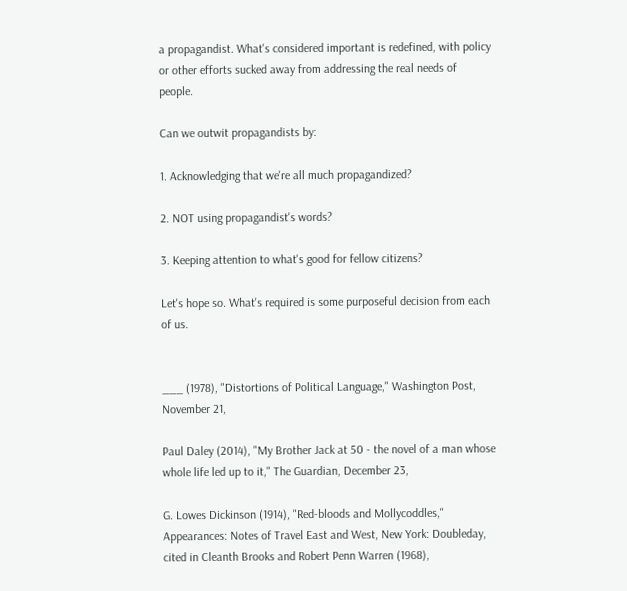a propagandist. What's considered important is redefined, with policy or other efforts sucked away from addressing the real needs of people.

Can we outwit propagandists by:

1. Acknowledging that we're all much propagandized?

2. NOT using propagandist's words?

3. Keeping attention to what's good for fellow citizens?

Let's hope so. What's required is some purposeful decision from each of us.


___ (1978), "Distortions of Political Language," Washington Post, November 21,

Paul Daley (2014), "My Brother Jack at 50 - the novel of a man whose whole life led up to it," The Guardian, December 23,

G. Lowes Dickinson (1914), "Red-bloods and Mollycoddles," Appearances: Notes of Travel East and West, New York: Doubleday, cited in Cleanth Brooks and Robert Penn Warren (1968),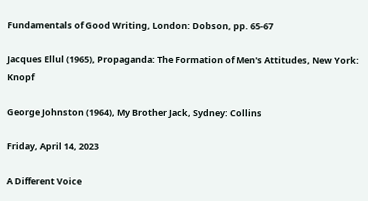Fundamentals of Good Writing, London: Dobson, pp. 65-67

Jacques Ellul (1965), Propaganda: The Formation of Men's Attitudes, New York: Knopf

George Johnston (1964), My Brother Jack, Sydney: Collins

Friday, April 14, 2023

A Different Voice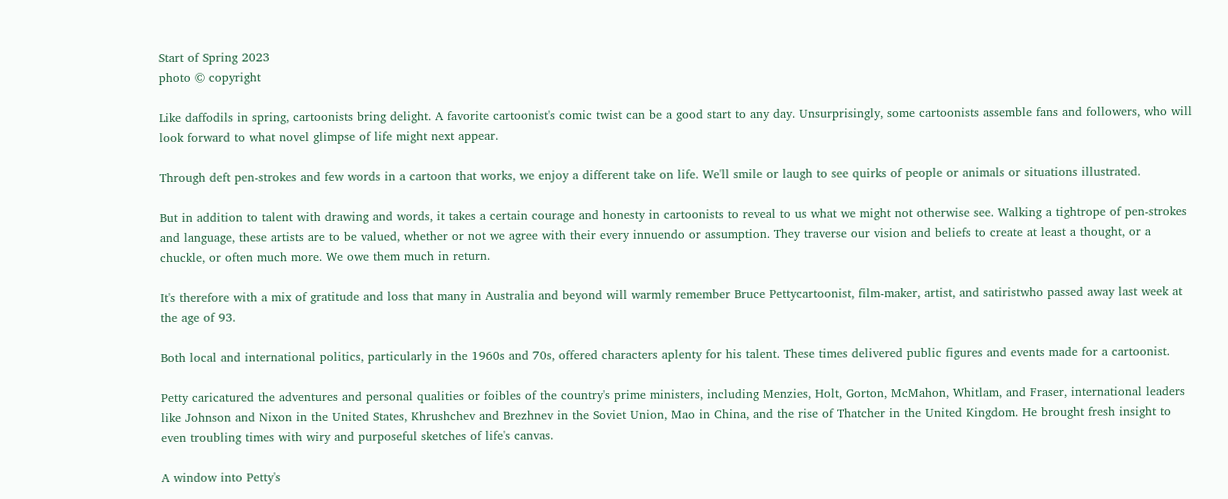Start of Spring 2023
photo © copyright

Like daffodils in spring, cartoonists bring delight. A favorite cartoonist's comic twist can be a good start to any day. Unsurprisingly, some cartoonists assemble fans and followers, who will look forward to what novel glimpse of life might next appear.

Through deft pen-strokes and few words in a cartoon that works, we enjoy a different take on life. We'll smile or laugh to see quirks of people or animals or situations illustrated.

But in addition to talent with drawing and words, it takes a certain courage and honesty in cartoonists to reveal to us what we might not otherwise see. Walking a tightrope of pen-strokes and language, these artists are to be valued, whether or not we agree with their every innuendo or assumption. They traverse our vision and beliefs to create at least a thought, or a chuckle, or often much more. We owe them much in return.

It's therefore with a mix of gratitude and loss that many in Australia and beyond will warmly remember Bruce Pettycartoonist, film-maker, artist, and satiristwho passed away last week at the age of 93.

Both local and international politics, particularly in the 1960s and 70s, offered characters aplenty for his talent. These times delivered public figures and events made for a cartoonist.

Petty caricatured the adventures and personal qualities or foibles of the country's prime ministers, including Menzies, Holt, Gorton, McMahon, Whitlam, and Fraser, international leaders like Johnson and Nixon in the United States, Khrushchev and Brezhnev in the Soviet Union, Mao in China, and the rise of Thatcher in the United Kingdom. He brought fresh insight to even troubling times with wiry and purposeful sketches of life's canvas.

A window into Petty's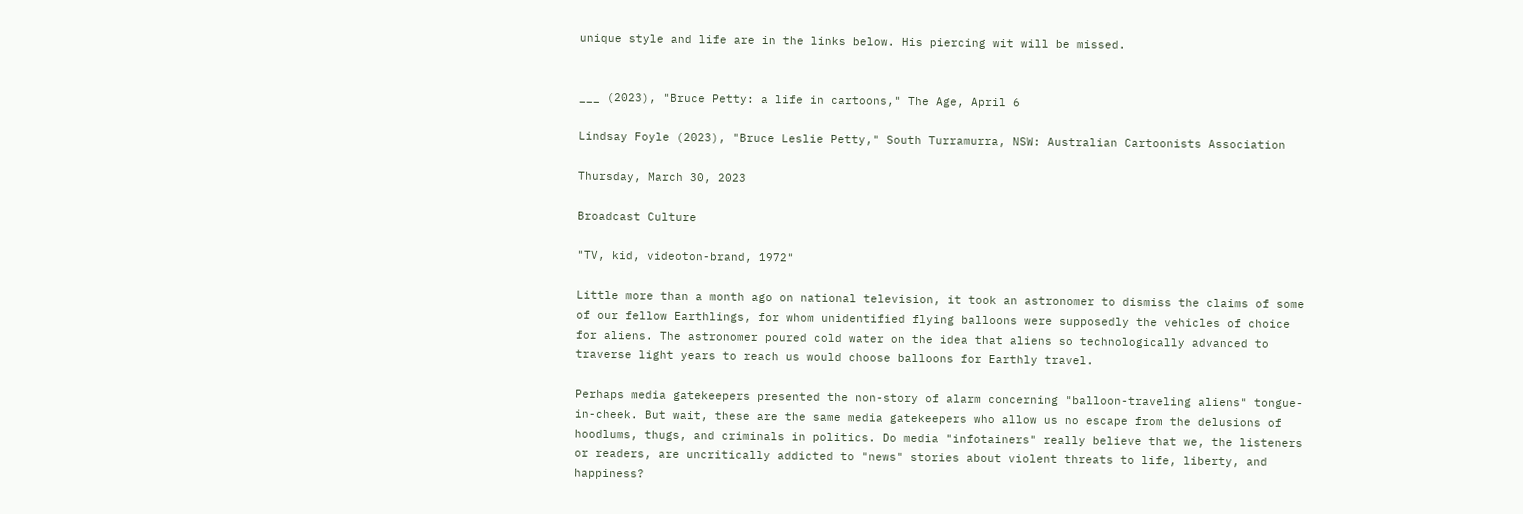unique style and life are in the links below. His piercing wit will be missed.


___ (2023), "Bruce Petty: a life in cartoons," The Age, April 6

Lindsay Foyle (2023), "Bruce Leslie Petty," South Turramurra, NSW: Australian Cartoonists Association

Thursday, March 30, 2023

Broadcast Culture

"TV, kid, videoton-brand, 1972"

Little more than a month ago on national television, it took an astronomer to dismiss the claims of some of our fellow Earthlings, for whom unidentified flying balloons were supposedly the vehicles of choice for aliens. The astronomer poured cold water on the idea that aliens so technologically advanced to traverse light years to reach us would choose balloons for Earthly travel.

Perhaps media gatekeepers presented the non-story of alarm concerning "balloon-traveling aliens" tongue-in-cheek. But wait, these are the same media gatekeepers who allow us no escape from the delusions of hoodlums, thugs, and criminals in politics. Do media "infotainers" really believe that we, the listeners or readers, are uncritically addicted to "news" stories about violent threats to life, liberty, and happiness?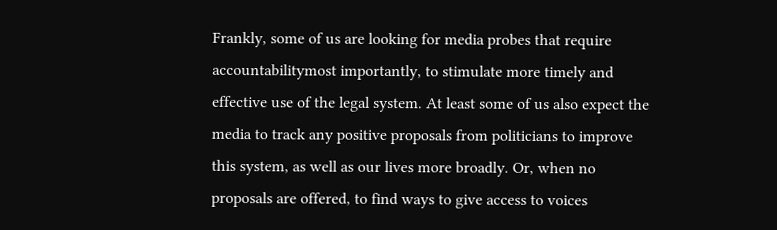Frankly, some of us are looking for media probes that require accountabilitymost importantly, to stimulate more timely and effective use of the legal system. At least some of us also expect the media to track any positive proposals from politicians to improve this system, as well as our lives more broadly. Or, when no proposals are offered, to find ways to give access to voices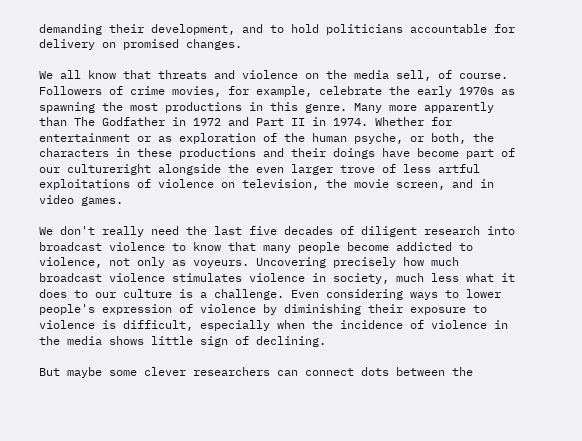demanding their development, and to hold politicians accountable for delivery on promised changes.

We all know that threats and violence on the media sell, of course. Followers of crime movies, for example, celebrate the early 1970s as spawning the most productions in this genre. Many more apparently than The Godfather in 1972 and Part II in 1974. Whether for entertainment or as exploration of the human psyche, or both, the characters in these productions and their doings have become part of our cultureright alongside the even larger trove of less artful exploitations of violence on television, the movie screen, and in video games.

We don't really need the last five decades of diligent research into broadcast violence to know that many people become addicted to violence, not only as voyeurs. Uncovering precisely how much broadcast violence stimulates violence in society, much less what it does to our culture is a challenge. Even considering ways to lower people's expression of violence by diminishing their exposure to violence is difficult, especially when the incidence of violence in the media shows little sign of declining.

But maybe some clever researchers can connect dots between the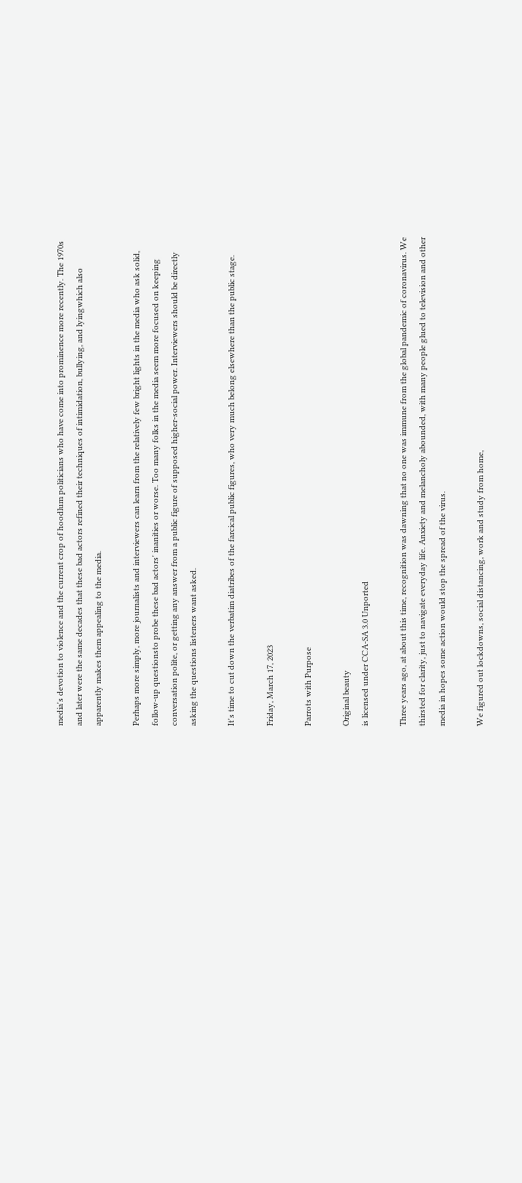media's devotion to violence and the current crop of hoodlum politicians who have come into prominence more recently. The 1970s and later were the same decades that these bad actors refined their techniques of intimidation, bullying, and lyingwhich also apparently makes them appealing to the media.

Perhaps more simply, more journalists and interviewers can learn from the relatively few bright lights in the media who ask solid, follow-up questionsto probe these bad actors' inanities or worse. Too many folks in the media seem more focused on keeping conversation polite, or getting any answer from a public figure of supposed higher-social power. Interviewers should be directly asking the questions listeners want asked.

It's time to cut down the verbatim diatribes of the farcical public figures, who very much belong elsewhere than the public stage.

Friday, March 17, 2023

Parrots with Purpose

Original beauty
is licensed under CCA-SA 3.0 Unported

Three years ago, at about this time, recognition was dawning that no one was immune from the global pandemic of coronavirus. We thirsted for clarity, just to navigate everyday life. Anxiety and melancholy abounded, with many people glued to television and other media in hopes some action would stop the spread of the virus.

We figured out lockdowns, social distancing, work and study from home,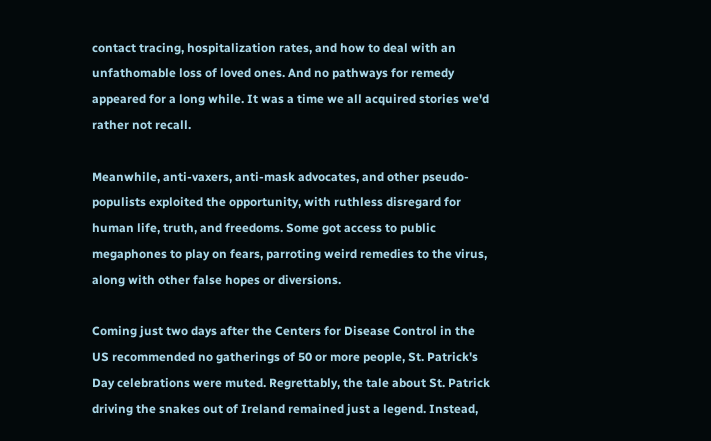contact tracing, hospitalization rates, and how to deal with an unfathomable loss of loved ones. And no pathways for remedy appeared for a long while. It was a time we all acquired stories we'd rather not recall.

Meanwhile, anti-vaxers, anti-mask advocates, and other pseudo-populists exploited the opportunity, with ruthless disregard for human life, truth, and freedoms. Some got access to public megaphones to play on fears, parroting weird remedies to the virus, along with other false hopes or diversions.

Coming just two days after the Centers for Disease Control in the US recommended no gatherings of 50 or more people, St. Patrick's Day celebrations were muted. Regrettably, the tale about St. Patrick driving the snakes out of Ireland remained just a legend. Instead,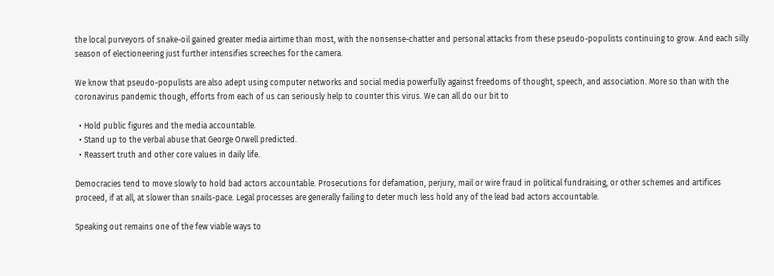the local purveyors of snake-oil gained greater media airtime than most, with the nonsense-chatter and personal attacks from these pseudo-populists continuing to grow. And each silly season of electioneering just further intensifies screeches for the camera.

We know that pseudo-populists are also adept using computer networks and social media powerfully against freedoms of thought, speech, and association. More so than with the coronavirus pandemic though, efforts from each of us can seriously help to counter this virus. We can all do our bit to

  • Hold public figures and the media accountable.
  • Stand up to the verbal abuse that George Orwell predicted.
  • Reassert truth and other core values in daily life.

Democracies tend to move slowly to hold bad actors accountable. Prosecutions for defamation, perjury, mail or wire fraud in political fundraising, or other schemes and artifices proceed, if at all, at slower than snails-pace. Legal processes are generally failing to deter much less hold any of the lead bad actors accountable.

Speaking out remains one of the few viable ways to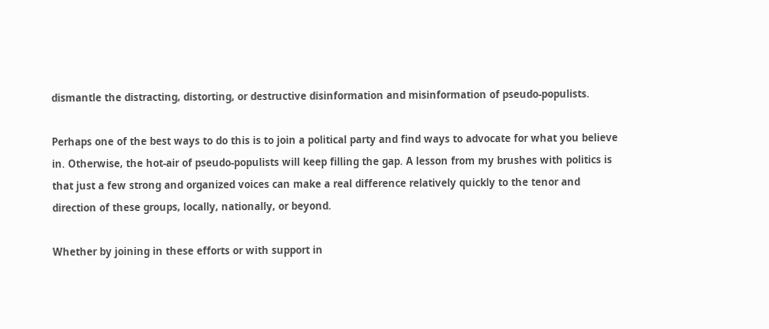dismantle the distracting, distorting, or destructive disinformation and misinformation of pseudo-populists.

Perhaps one of the best ways to do this is to join a political party and find ways to advocate for what you believe in. Otherwise, the hot-air of pseudo-populists will keep filling the gap. A lesson from my brushes with politics is that just a few strong and organized voices can make a real difference relatively quickly to the tenor and direction of these groups, locally, nationally, or beyond.

Whether by joining in these efforts or with support in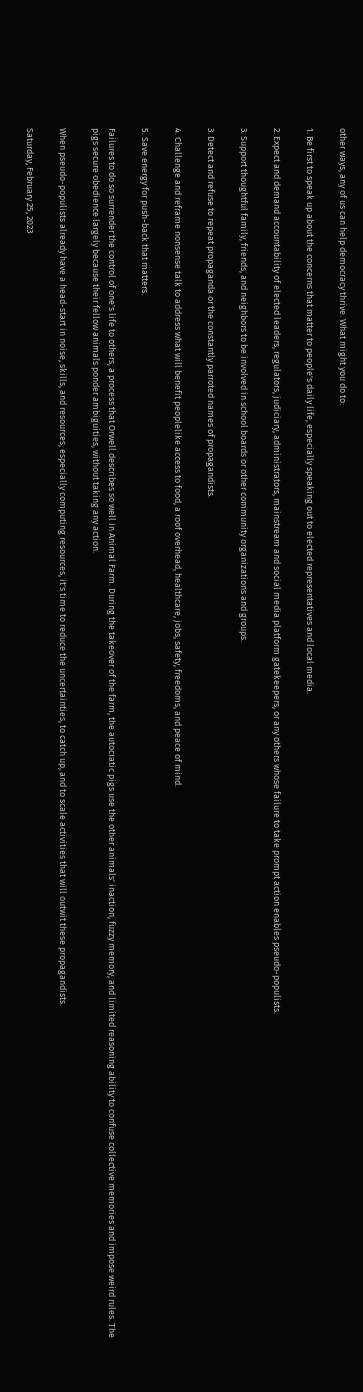other ways, any of us can help democracy thrive. What might you do to:

1. Be first to speak up about the concerns that matter to people's daily life, especially speaking out to elected representatives and local media.

2. Expect and demand accountability of elected leaders, regulators, judiciary, administrators, mainstream and social media platform gatekeepers, or any others whose failure to take prompt action enables pseudo-populists.

3. Support thoughtful family, friends, and neighbors to be involved in school boards or other community organizations and groups.

3. Detect and refuse to repeat propaganda or the constantly parroted names of propagandists.

4. Challenge and reframe nonsense talk to address what will benefit peoplelike access to food, a roof overhead, healthcare, jobs, safety, freedoms, and peace of mind.

5. Save energy for push-back that matters.

Failures to do so surrender the control of one's life to others, a process that Orwell describes so well in Animal Farm. During the takeover of the farm, the autocratic pigs use the other animals' inaction, fuzzy memory, and limited reasoning ability to confuse collective memories and impose weird rules. The pigs secure obedience largely because their fellow animals ponder ambiguities, without taking any action.

When pseudo-populists already have a head-start in noise, skills, and resources, especially computing resources, it's time to reduce the uncertainties, to catch up, and to scale activities that will outwit these propagandists.

Saturday, February 25, 2023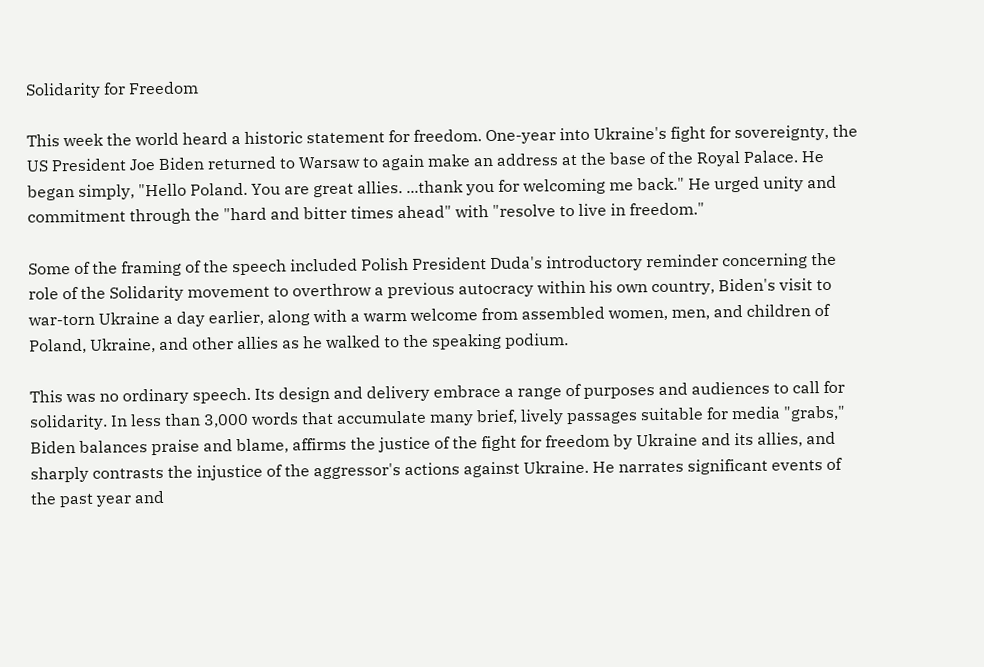Solidarity for Freedom

This week the world heard a historic statement for freedom. One-year into Ukraine's fight for sovereignty, the US President Joe Biden returned to Warsaw to again make an address at the base of the Royal Palace. He began simply, "Hello Poland. You are great allies. ...thank you for welcoming me back." He urged unity and commitment through the "hard and bitter times ahead" with "resolve to live in freedom."

Some of the framing of the speech included Polish President Duda's introductory reminder concerning the role of the Solidarity movement to overthrow a previous autocracy within his own country, Biden's visit to war-torn Ukraine a day earlier, along with a warm welcome from assembled women, men, and children of Poland, Ukraine, and other allies as he walked to the speaking podium.

This was no ordinary speech. Its design and delivery embrace a range of purposes and audiences to call for solidarity. In less than 3,000 words that accumulate many brief, lively passages suitable for media "grabs," Biden balances praise and blame, affirms the justice of the fight for freedom by Ukraine and its allies, and sharply contrasts the injustice of the aggressor's actions against Ukraine. He narrates significant events of the past year and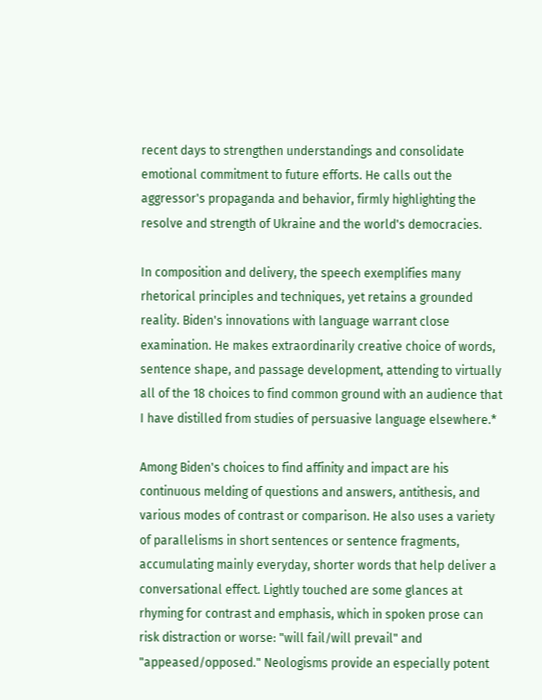recent days to strengthen understandings and consolidate emotional commitment to future efforts. He calls out the aggressor's propaganda and behavior, firmly highlighting the resolve and strength of Ukraine and the world's democracies.

In composition and delivery, the speech exemplifies many rhetorical principles and techniques, yet retains a grounded reality. Biden's innovations with language warrant close examination. He makes extraordinarily creative choice of words, sentence shape, and passage development, attending to virtually all of the 18 choices to find common ground with an audience that I have distilled from studies of persuasive language elsewhere.*

Among Biden's choices to find affinity and impact are his continuous melding of questions and answers, antithesis, and various modes of contrast or comparison. He also uses a variety of parallelisms in short sentences or sentence fragments, accumulating mainly everyday, shorter words that help deliver a conversational effect. Lightly touched are some glances at rhyming for contrast and emphasis, which in spoken prose can risk distraction or worse: "will fail/will prevail" and "appeased/opposed." Neologisms provide an especially potent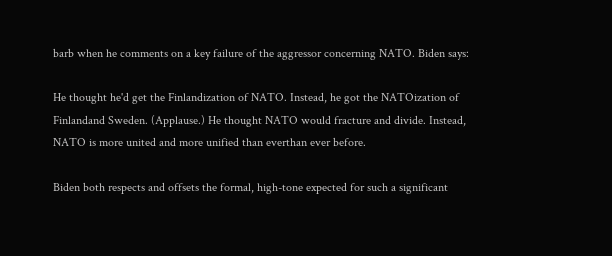barb when he comments on a key failure of the aggressor concerning NATO. Biden says:

He thought he'd get the Finlandization of NATO. Instead, he got the NATOization of Finlandand Sweden. (Applause.) He thought NATO would fracture and divide. Instead, NATO is more united and more unified than everthan ever before.

Biden both respects and offsets the formal, high-tone expected for such a significant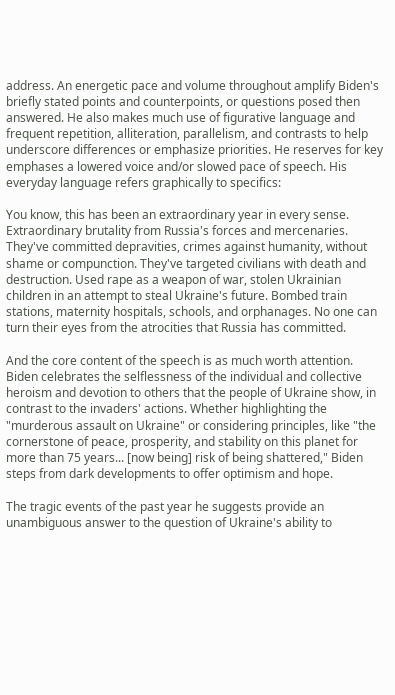address. An energetic pace and volume throughout amplify Biden's briefly stated points and counterpoints, or questions posed then answered. He also makes much use of figurative language and frequent repetition, alliteration, parallelism, and contrasts to help underscore differences or emphasize priorities. He reserves for key emphases a lowered voice and/or slowed pace of speech. His everyday language refers graphically to specifics:

You know, this has been an extraordinary year in every sense. Extraordinary brutality from Russia's forces and mercenaries. They've committed depravities, crimes against humanity, without shame or compunction. They've targeted civilians with death and destruction. Used rape as a weapon of war, stolen Ukrainian children in an attempt to steal Ukraine's future. Bombed train stations, maternity hospitals, schools, and orphanages. No one can turn their eyes from the atrocities that Russia has committed.

And the core content of the speech is as much worth attention. Biden celebrates the selflessness of the individual and collective heroism and devotion to others that the people of Ukraine show, in contrast to the invaders' actions. Whether highlighting the "murderous assault on Ukraine" or considering principles, like "the cornerstone of peace, prosperity, and stability on this planet for more than 75 years... [now being] risk of being shattered," Biden steps from dark developments to offer optimism and hope.

The tragic events of the past year he suggests provide an unambiguous answer to the question of Ukraine's ability to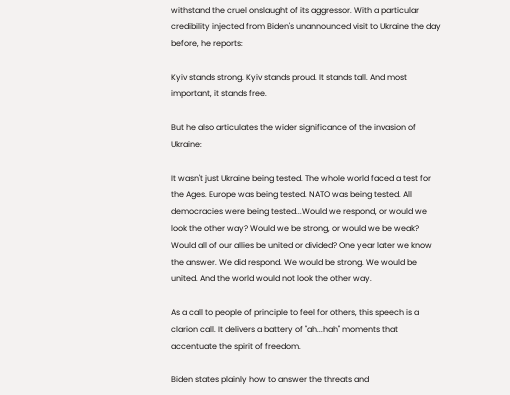withstand the cruel onslaught of its aggressor. With a particular credibility injected from Biden's unannounced visit to Ukraine the day before, he reports:

Kyiv stands strong. Kyiv stands proud. It stands tall. And most important, it stands free.

But he also articulates the wider significance of the invasion of Ukraine:

It wasn't just Ukraine being tested. The whole world faced a test for the Ages. Europe was being tested. NATO was being tested. All democracies were being tested...Would we respond, or would we look the other way? Would we be strong, or would we be weak? Would all of our allies be united or divided? One year later we know the answer. We did respond. We would be strong. We would be united. And the world would not look the other way.

As a call to people of principle to feel for others, this speech is a clarion call. It delivers a battery of "ah...hah" moments that accentuate the spirit of freedom.

Biden states plainly how to answer the threats and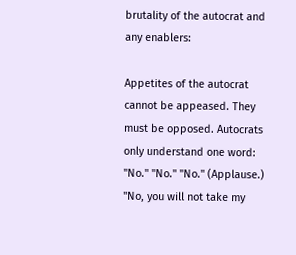brutality of the autocrat and any enablers:

Appetites of the autocrat cannot be appeased. They must be opposed. Autocrats only understand one word: "No." "No." "No." (Applause.) "No, you will not take my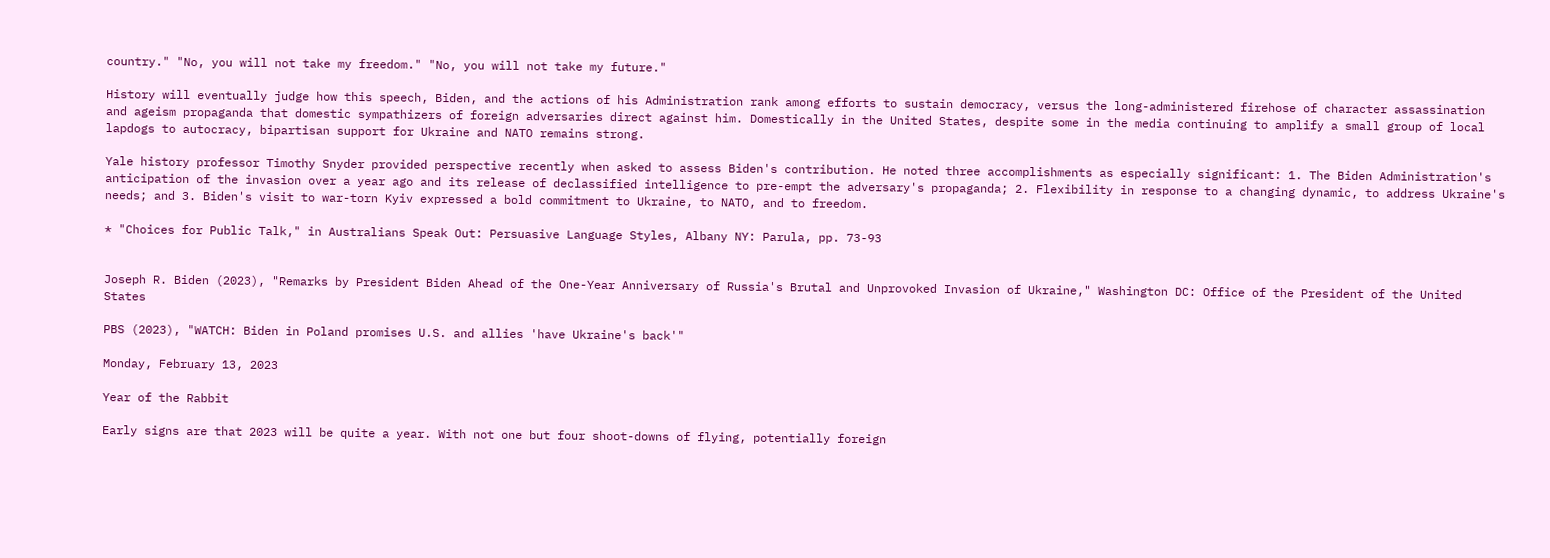country." "No, you will not take my freedom." "No, you will not take my future."

History will eventually judge how this speech, Biden, and the actions of his Administration rank among efforts to sustain democracy, versus the long-administered firehose of character assassination and ageism propaganda that domestic sympathizers of foreign adversaries direct against him. Domestically in the United States, despite some in the media continuing to amplify a small group of local lapdogs to autocracy, bipartisan support for Ukraine and NATO remains strong.

Yale history professor Timothy Snyder provided perspective recently when asked to assess Biden's contribution. He noted three accomplishments as especially significant: 1. The Biden Administration's anticipation of the invasion over a year ago and its release of declassified intelligence to pre-empt the adversary's propaganda; 2. Flexibility in response to a changing dynamic, to address Ukraine's needs; and 3. Biden's visit to war-torn Kyiv expressed a bold commitment to Ukraine, to NATO, and to freedom.

* "Choices for Public Talk," in Australians Speak Out: Persuasive Language Styles, Albany NY: Parula, pp. 73-93


Joseph R. Biden (2023), "Remarks by President Biden Ahead of the One-Year Anniversary of Russia's Brutal and Unprovoked Invasion of Ukraine," Washington DC: Office of the President of the United States

PBS (2023), "WATCH: Biden in Poland promises U.S. and allies 'have Ukraine's back'"

Monday, February 13, 2023

Year of the Rabbit

Early signs are that 2023 will be quite a year. With not one but four shoot-downs of flying, potentially foreign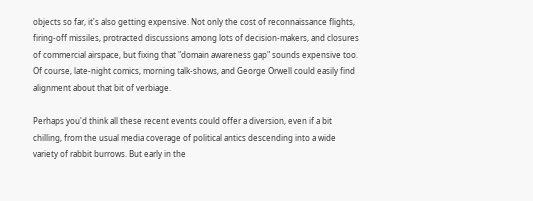objects so far, it's also getting expensive. Not only the cost of reconnaissance flights, firing-off missiles, protracted discussions among lots of decision-makers, and closures of commercial airspace, but fixing that "domain awareness gap" sounds expensive too. Of course, late-night comics, morning talk-shows, and George Orwell could easily find alignment about that bit of verbiage.

Perhaps you'd think all these recent events could offer a diversion, even if a bit chilling, from the usual media coverage of political antics descending into a wide variety of rabbit burrows. But early in the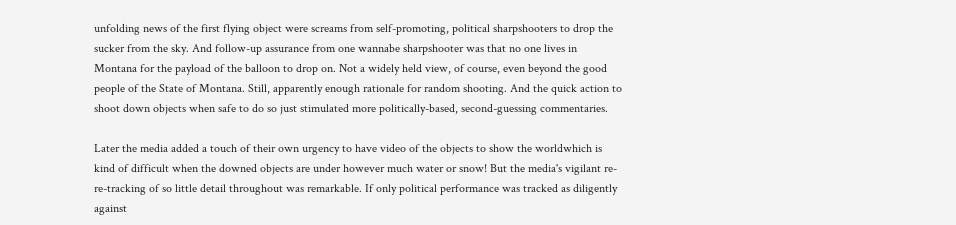unfolding news of the first flying object were screams from self-promoting, political sharpshooters to drop the sucker from the sky. And follow-up assurance from one wannabe sharpshooter was that no one lives in Montana for the payload of the balloon to drop on. Not a widely held view, of course, even beyond the good people of the State of Montana. Still, apparently enough rationale for random shooting. And the quick action to shoot down objects when safe to do so just stimulated more politically-based, second-guessing commentaries.

Later the media added a touch of their own urgency to have video of the objects to show the worldwhich is kind of difficult when the downed objects are under however much water or snow! But the media's vigilant re-re-tracking of so little detail throughout was remarkable. If only political performance was tracked as diligently against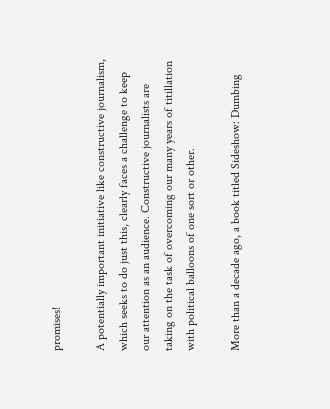promises!

A potentially important initiative like constructive journalism, which seeks to do just this, clearly faces a challenge to keep our attention as an audience. Constructive journalists are taking on the task of overcoming our many years of titillation with political balloons of one sort or other.

More than a decade ago, a book titled Sideshow: Dumbing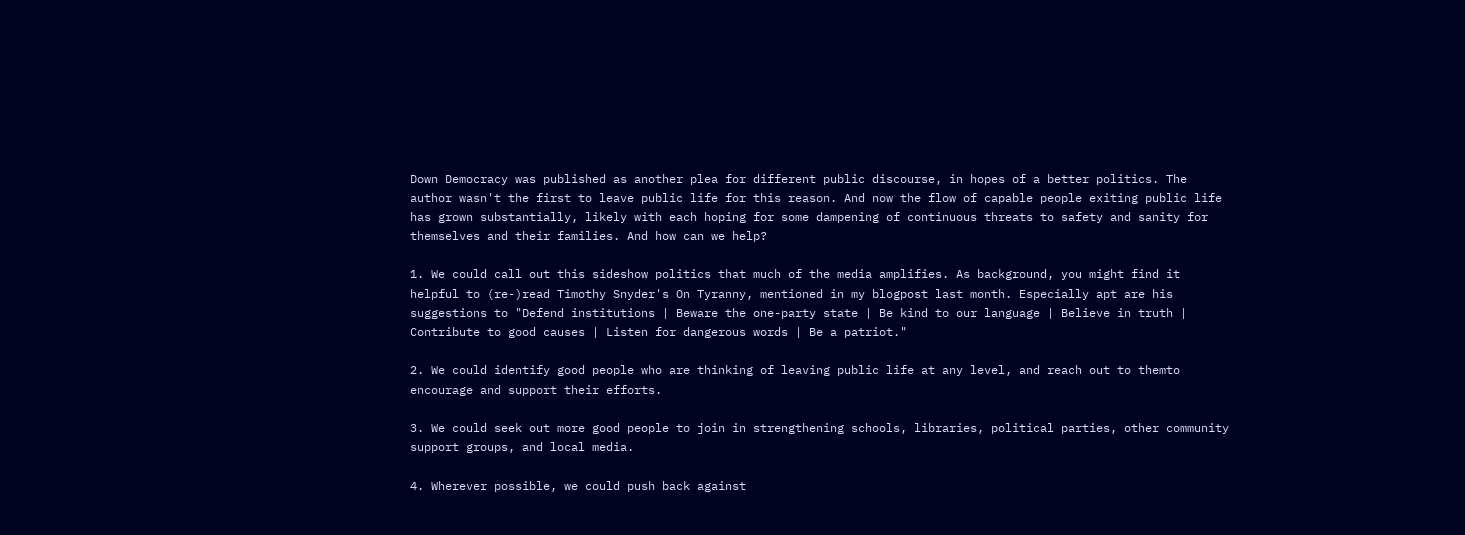Down Democracy was published as another plea for different public discourse, in hopes of a better politics. The author wasn't the first to leave public life for this reason. And now the flow of capable people exiting public life has grown substantially, likely with each hoping for some dampening of continuous threats to safety and sanity for themselves and their families. And how can we help?

1. We could call out this sideshow politics that much of the media amplifies. As background, you might find it helpful to (re-)read Timothy Snyder's On Tyranny, mentioned in my blogpost last month. Especially apt are his suggestions to "Defend institutions | Beware the one-party state | Be kind to our language | Believe in truth | Contribute to good causes | Listen for dangerous words | Be a patriot."

2. We could identify good people who are thinking of leaving public life at any level, and reach out to themto encourage and support their efforts.

3. We could seek out more good people to join in strengthening schools, libraries, political parties, other community support groups, and local media.

4. Wherever possible, we could push back against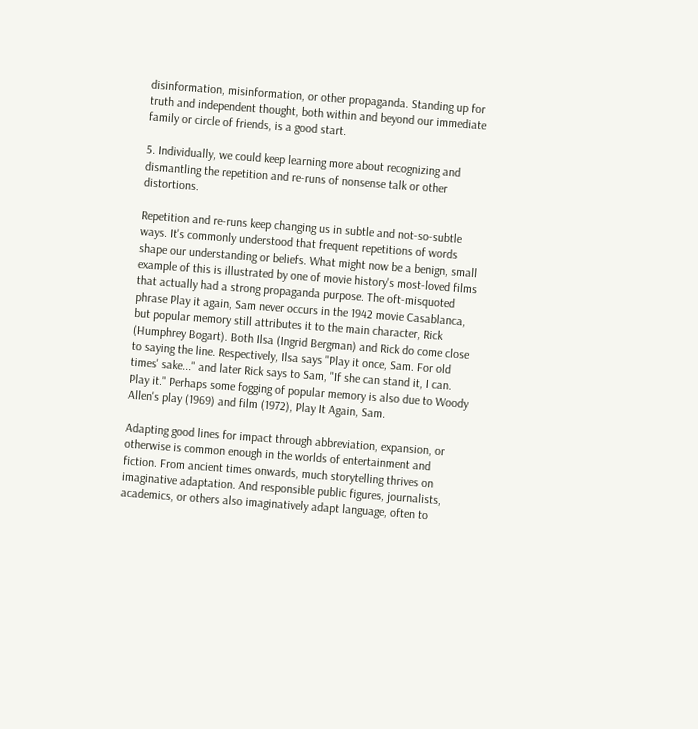disinformation, misinformation, or other propaganda. Standing up for truth and independent thought, both within and beyond our immediate family or circle of friends, is a good start.

5. Individually, we could keep learning more about recognizing and dismantling the repetition and re-runs of nonsense talk or other distortions.

Repetition and re-runs keep changing us in subtle and not-so-subtle ways. It's commonly understood that frequent repetitions of words shape our understanding or beliefs. What might now be a benign, small example of this is illustrated by one of movie history's most-loved films that actually had a strong propaganda purpose. The oft-misquoted phrase Play it again, Sam never occurs in the 1942 movie Casablanca, but popular memory still attributes it to the main character, Rick (Humphrey Bogart). Both Ilsa (Ingrid Bergman) and Rick do come close to saying the line. Respectively, Ilsa says "Play it once, Sam. For old times' sake..." and later Rick says to Sam, "If she can stand it, I can. Play it." Perhaps some fogging of popular memory is also due to Woody Allen's play (1969) and film (1972), Play It Again, Sam.

Adapting good lines for impact through abbreviation, expansion, or otherwise is common enough in the worlds of entertainment and fiction. From ancient times onwards, much storytelling thrives on imaginative adaptation. And responsible public figures, journalists, academics, or others also imaginatively adapt language, often to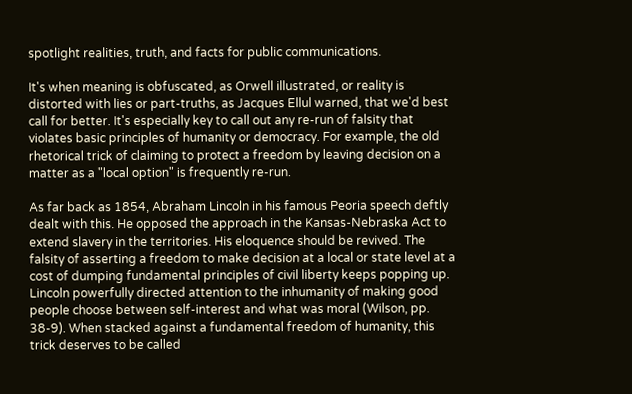spotlight realities, truth, and facts for public communications.

It's when meaning is obfuscated, as Orwell illustrated, or reality is distorted with lies or part-truths, as Jacques Ellul warned, that we'd best call for better. It's especially key to call out any re-run of falsity that violates basic principles of humanity or democracy. For example, the old rhetorical trick of claiming to protect a freedom by leaving decision on a matter as a "local option" is frequently re-run.

As far back as 1854, Abraham Lincoln in his famous Peoria speech deftly dealt with this. He opposed the approach in the Kansas-Nebraska Act to extend slavery in the territories. His eloquence should be revived. The falsity of asserting a freedom to make decision at a local or state level at a cost of dumping fundamental principles of civil liberty keeps popping up. Lincoln powerfully directed attention to the inhumanity of making good people choose between self-interest and what was moral (Wilson, pp. 38-9). When stacked against a fundamental freedom of humanity, this trick deserves to be called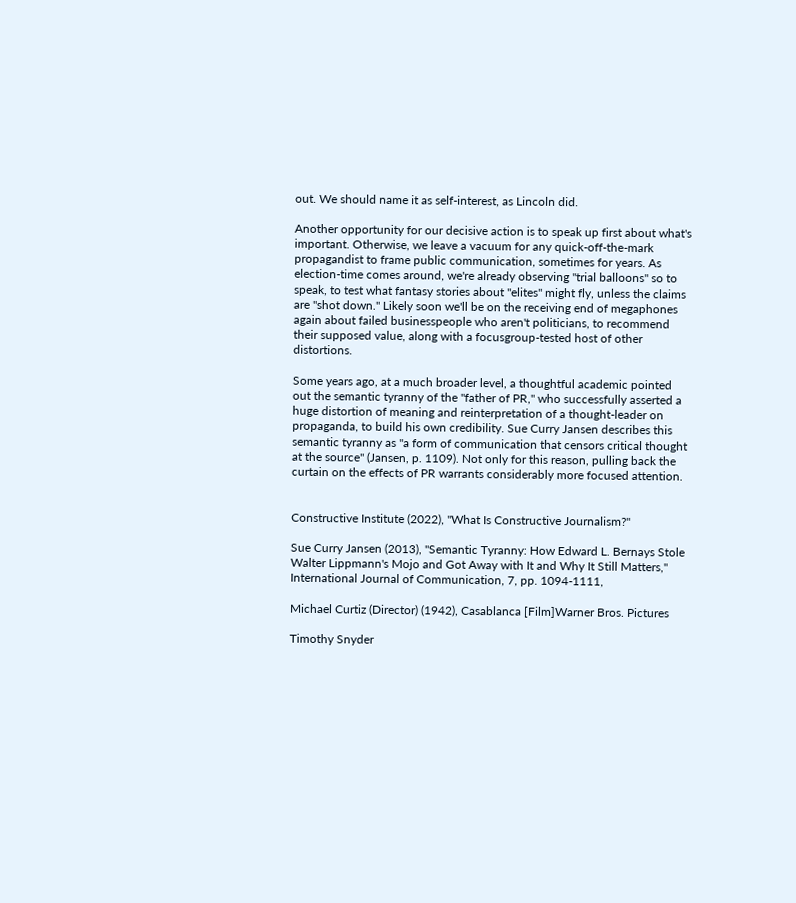out. We should name it as self-interest, as Lincoln did.

Another opportunity for our decisive action is to speak up first about what's important. Otherwise, we leave a vacuum for any quick-off-the-mark propagandist to frame public communication, sometimes for years. As election-time comes around, we're already observing "trial balloons" so to speak, to test what fantasy stories about "elites" might fly, unless the claims are "shot down." Likely soon we'll be on the receiving end of megaphones again about failed businesspeople who aren't politicians, to recommend their supposed value, along with a focusgroup-tested host of other distortions.

Some years ago, at a much broader level, a thoughtful academic pointed out the semantic tyranny of the "father of PR," who successfully asserted a huge distortion of meaning and reinterpretation of a thought-leader on propaganda, to build his own credibility. Sue Curry Jansen describes this semantic tyranny as "a form of communication that censors critical thought at the source" (Jansen, p. 1109). Not only for this reason, pulling back the curtain on the effects of PR warrants considerably more focused attention.


Constructive Institute (2022), "What Is Constructive Journalism?"

Sue Curry Jansen (2013), "Semantic Tyranny: How Edward L. Bernays Stole Walter Lippmann's Mojo and Got Away with It and Why It Still Matters," International Journal of Communication, 7, pp. 1094-1111,

Michael Curtiz (Director) (1942), Casablanca [Film]Warner Bros. Pictures

Timothy Snyder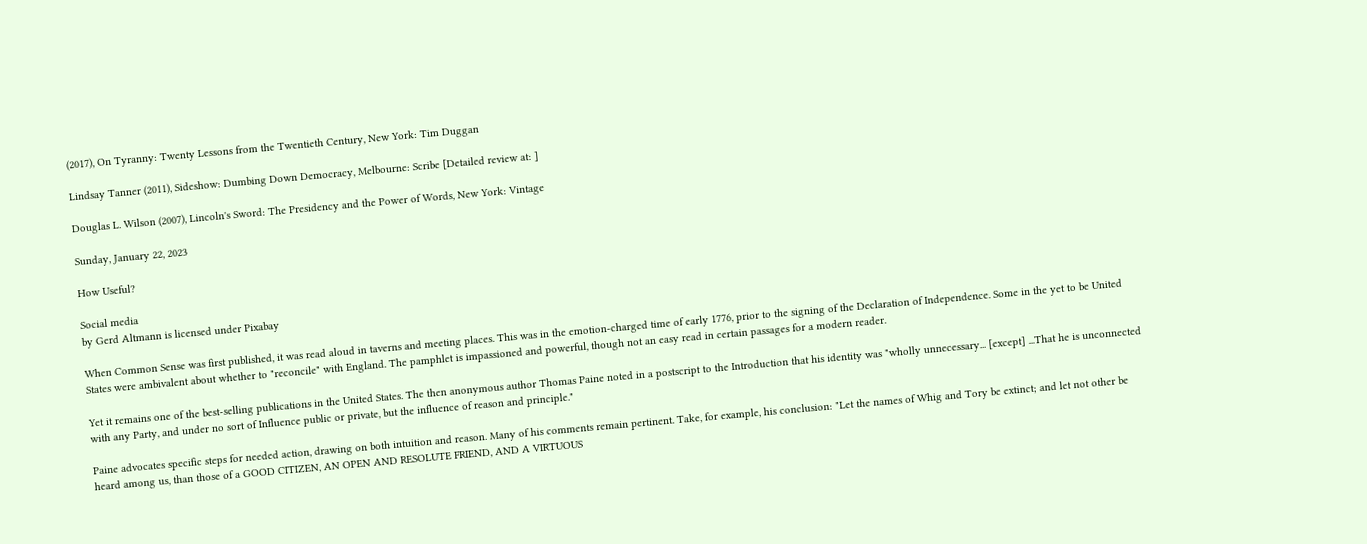(2017), On Tyranny: Twenty Lessons from the Twentieth Century, New York: Tim Duggan

Lindsay Tanner (2011), Sideshow: Dumbing Down Democracy, Melbourne: Scribe [Detailed review at: ]

Douglas L. Wilson (2007), Lincoln's Sword: The Presidency and the Power of Words, New York: Vintage

Sunday, January 22, 2023

How Useful?

Social media
by Gerd Altmann is licensed under Pixabay

When Common Sense was first published, it was read aloud in taverns and meeting places. This was in the emotion-charged time of early 1776, prior to the signing of the Declaration of Independence. Some in the yet to be United States were ambivalent about whether to "reconcile" with England. The pamphlet is impassioned and powerful, though not an easy read in certain passages for a modern reader.

Yet it remains one of the best-selling publications in the United States. The then anonymous author Thomas Paine noted in a postscript to the Introduction that his identity was "wholly unnecessary... [except] ...That he is unconnected with any Party, and under no sort of Influence public or private, but the influence of reason and principle."

Paine advocates specific steps for needed action, drawing on both intuition and reason. Many of his comments remain pertinent. Take, for example, his conclusion: "Let the names of Whig and Tory be extinct; and let not other be heard among us, than those of a GOOD CITIZEN, AN OPEN AND RESOLUTE FRIEND, AND A VIRTUOUS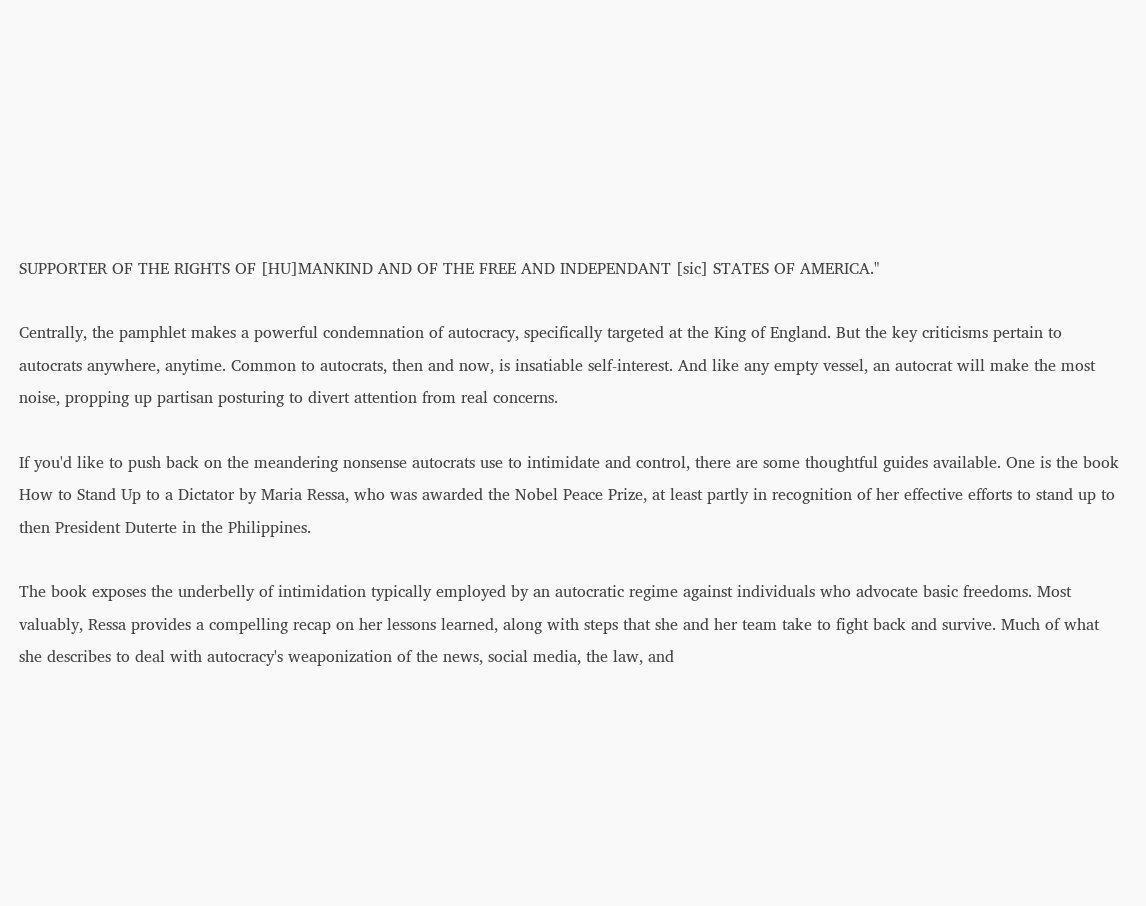SUPPORTER OF THE RIGHTS OF [HU]MANKIND AND OF THE FREE AND INDEPENDANT [sic] STATES OF AMERICA."

Centrally, the pamphlet makes a powerful condemnation of autocracy, specifically targeted at the King of England. But the key criticisms pertain to autocrats anywhere, anytime. Common to autocrats, then and now, is insatiable self-interest. And like any empty vessel, an autocrat will make the most noise, propping up partisan posturing to divert attention from real concerns.

If you'd like to push back on the meandering nonsense autocrats use to intimidate and control, there are some thoughtful guides available. One is the book How to Stand Up to a Dictator by Maria Ressa, who was awarded the Nobel Peace Prize, at least partly in recognition of her effective efforts to stand up to then President Duterte in the Philippines.

The book exposes the underbelly of intimidation typically employed by an autocratic regime against individuals who advocate basic freedoms. Most valuably, Ressa provides a compelling recap on her lessons learned, along with steps that she and her team take to fight back and survive. Much of what she describes to deal with autocracy's weaponization of the news, social media, the law, and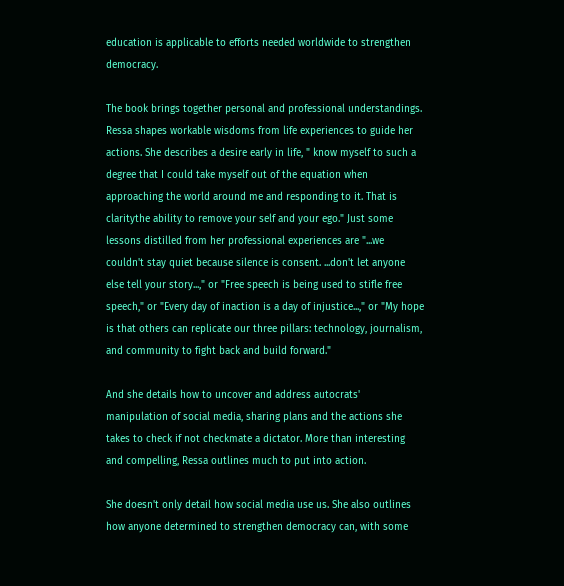education is applicable to efforts needed worldwide to strengthen democracy.

The book brings together personal and professional understandings. Ressa shapes workable wisdoms from life experiences to guide her actions. She describes a desire early in life, " know myself to such a degree that I could take myself out of the equation when approaching the world around me and responding to it. That is claritythe ability to remove your self and your ego." Just some lessons distilled from her professional experiences are "...we couldn't stay quiet because silence is consent. ...don't let anyone else tell your story...," or "Free speech is being used to stifle free speech," or "Every day of inaction is a day of injustice...," or "My hope is that others can replicate our three pillars: technology, journalism, and community to fight back and build forward."

And she details how to uncover and address autocrats' manipulation of social media, sharing plans and the actions she takes to check if not checkmate a dictator. More than interesting and compelling, Ressa outlines much to put into action.

She doesn't only detail how social media use us. She also outlines how anyone determined to strengthen democracy can, with some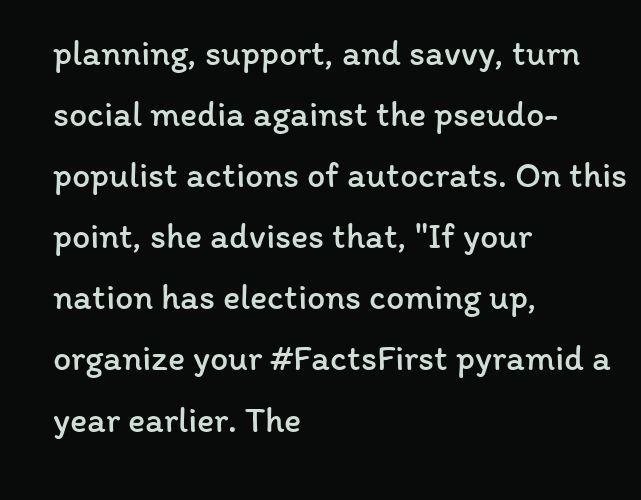planning, support, and savvy, turn social media against the pseudo-populist actions of autocrats. On this point, she advises that, "If your nation has elections coming up, organize your #FactsFirst pyramid a year earlier. The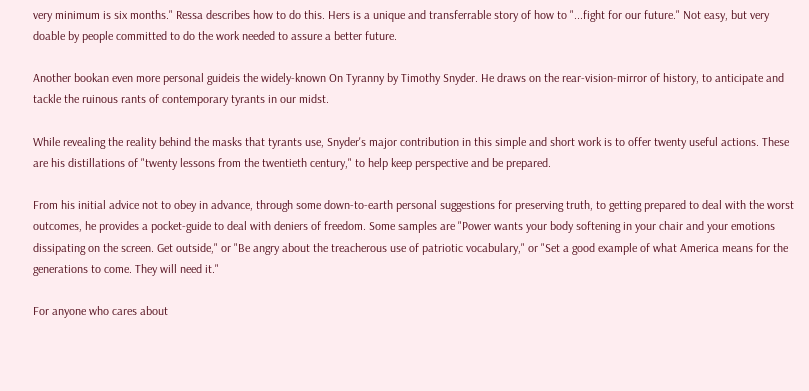very minimum is six months." Ressa describes how to do this. Hers is a unique and transferrable story of how to "...fight for our future." Not easy, but very doable by people committed to do the work needed to assure a better future.

Another bookan even more personal guideis the widely-known On Tyranny by Timothy Snyder. He draws on the rear-vision-mirror of history, to anticipate and tackle the ruinous rants of contemporary tyrants in our midst.

While revealing the reality behind the masks that tyrants use, Snyder's major contribution in this simple and short work is to offer twenty useful actions. These are his distillations of "twenty lessons from the twentieth century," to help keep perspective and be prepared.

From his initial advice not to obey in advance, through some down-to-earth personal suggestions for preserving truth, to getting prepared to deal with the worst outcomes, he provides a pocket-guide to deal with deniers of freedom. Some samples are "Power wants your body softening in your chair and your emotions dissipating on the screen. Get outside," or "Be angry about the treacherous use of patriotic vocabulary," or "Set a good example of what America means for the generations to come. They will need it."

For anyone who cares about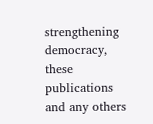strengthening democracy, these publications and any others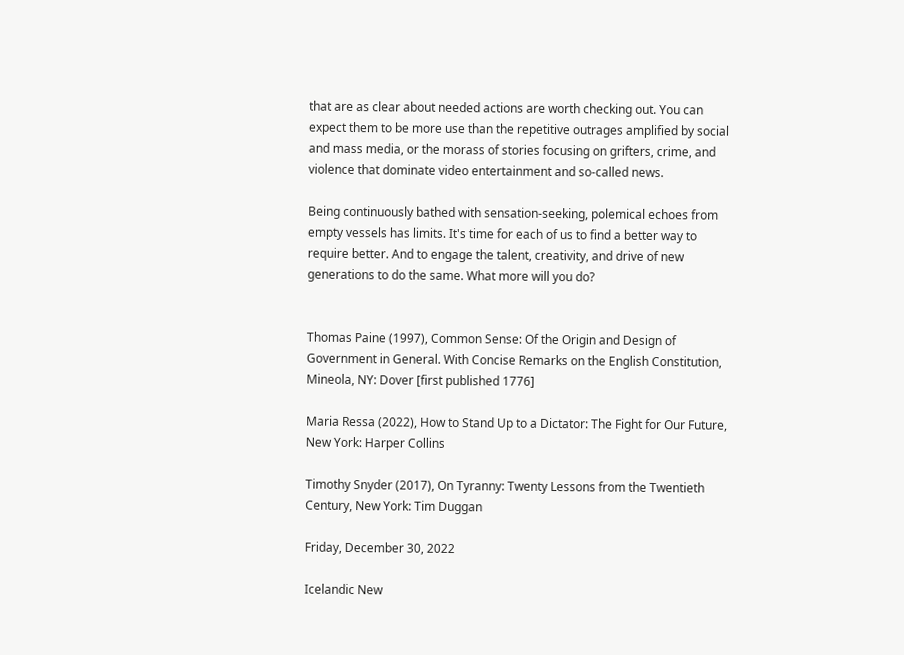that are as clear about needed actions are worth checking out. You can expect them to be more use than the repetitive outrages amplified by social and mass media, or the morass of stories focusing on grifters, crime, and violence that dominate video entertainment and so-called news.

Being continuously bathed with sensation-seeking, polemical echoes from empty vessels has limits. It's time for each of us to find a better way to require better. And to engage the talent, creativity, and drive of new generations to do the same. What more will you do?


Thomas Paine (1997), Common Sense: Of the Origin and Design of Government in General. With Concise Remarks on the English Constitution, Mineola, NY: Dover [first published 1776]

Maria Ressa (2022), How to Stand Up to a Dictator: The Fight for Our Future, New York: Harper Collins

Timothy Snyder (2017), On Tyranny: Twenty Lessons from the Twentieth Century, New York: Tim Duggan

Friday, December 30, 2022

Icelandic New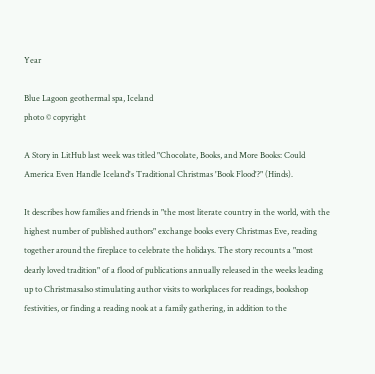Year

Blue Lagoon geothermal spa, Iceland
photo © copyright

A Story in LitHub last week was titled "Chocolate, Books, and More Books: Could America Even Handle Iceland's Traditional Christmas 'Book Flood'?" (Hinds).

It describes how families and friends in "the most literate country in the world, with the highest number of published authors" exchange books every Christmas Eve, reading together around the fireplace to celebrate the holidays. The story recounts a "most dearly loved tradition" of a flood of publications annually released in the weeks leading up to Christmasalso stimulating author visits to workplaces for readings, bookshop festivities, or finding a reading nook at a family gathering, in addition to the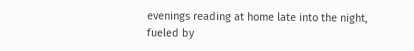evenings reading at home late into the night, fueled by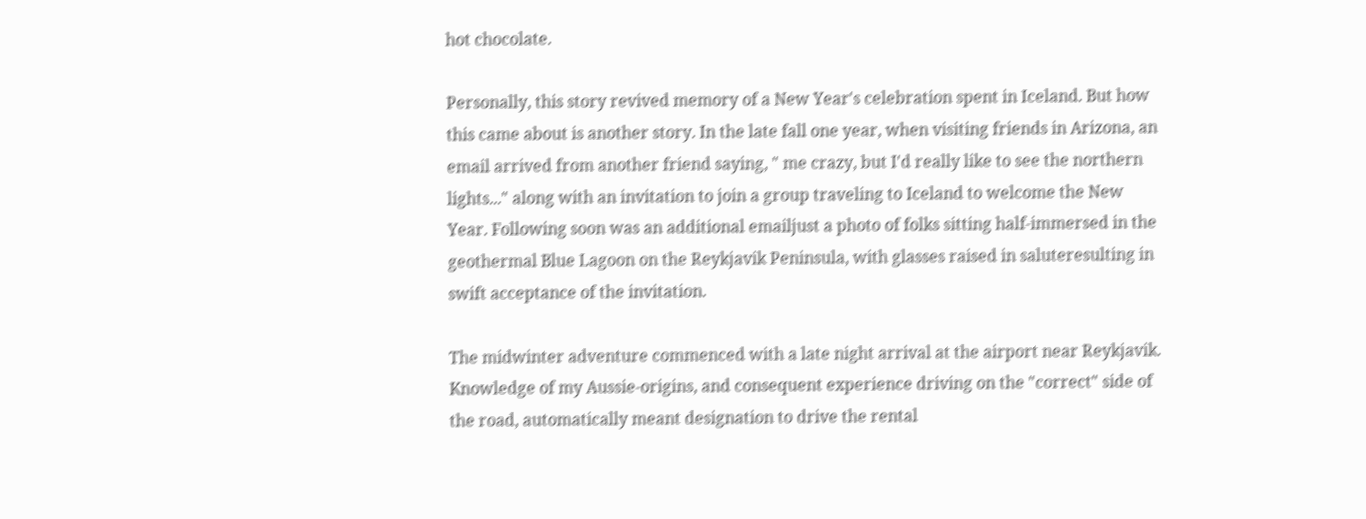hot chocolate.

Personally, this story revived memory of a New Year's celebration spent in Iceland. But how this came about is another story. In the late fall one year, when visiting friends in Arizona, an email arrived from another friend saying, " me crazy, but I'd really like to see the northern lights..." along with an invitation to join a group traveling to Iceland to welcome the New Year. Following soon was an additional emailjust a photo of folks sitting half-immersed in the geothermal Blue Lagoon on the Reykjavik Peninsula, with glasses raised in saluteresulting in swift acceptance of the invitation.

The midwinter adventure commenced with a late night arrival at the airport near Reykjavik. Knowledge of my Aussie-origins, and consequent experience driving on the "correct" side of the road, automatically meant designation to drive the rental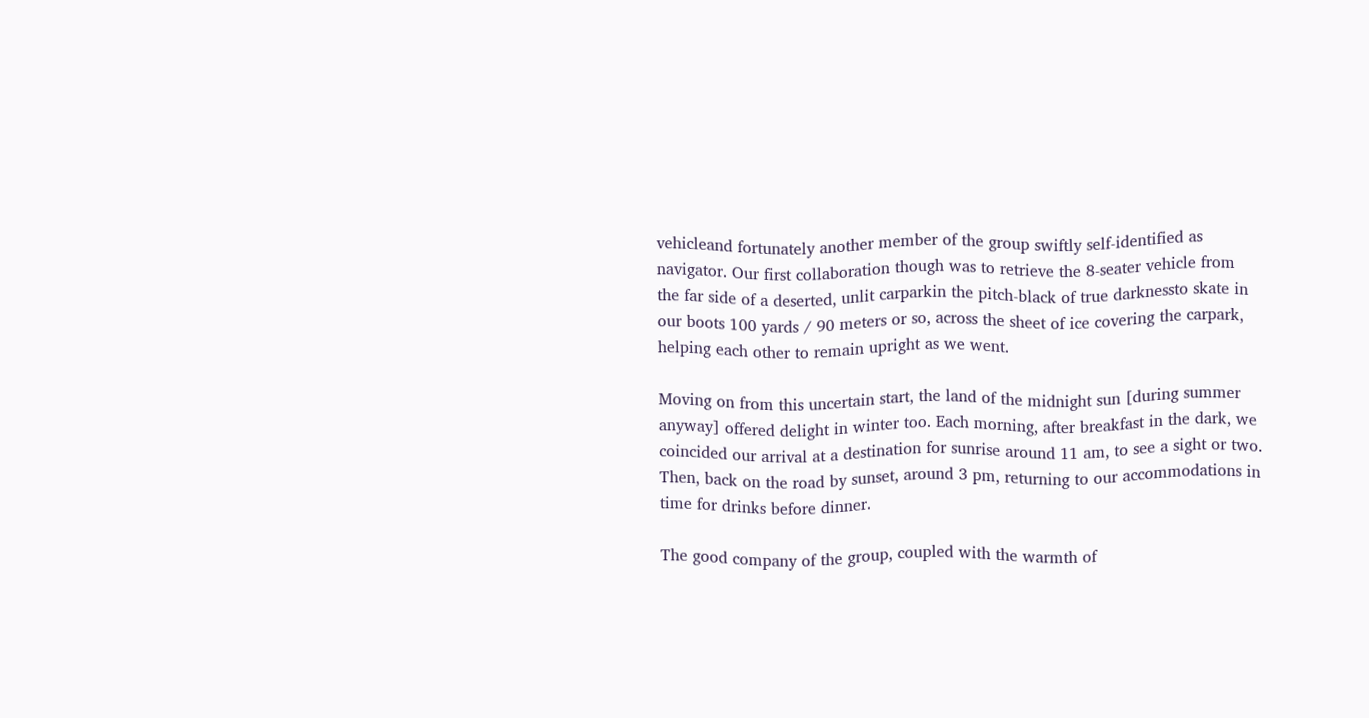vehicleand fortunately another member of the group swiftly self-identified as navigator. Our first collaboration though was to retrieve the 8-seater vehicle from the far side of a deserted, unlit carparkin the pitch-black of true darknessto skate in our boots 100 yards / 90 meters or so, across the sheet of ice covering the carpark, helping each other to remain upright as we went.

Moving on from this uncertain start, the land of the midnight sun [during summer anyway] offered delight in winter too. Each morning, after breakfast in the dark, we coincided our arrival at a destination for sunrise around 11 am, to see a sight or two. Then, back on the road by sunset, around 3 pm, returning to our accommodations in time for drinks before dinner.

The good company of the group, coupled with the warmth of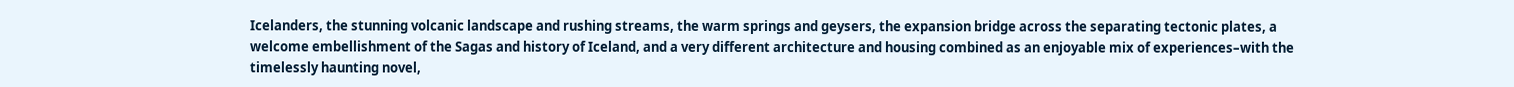Icelanders, the stunning volcanic landscape and rushing streams, the warm springs and geysers, the expansion bridge across the separating tectonic plates, a welcome embellishment of the Sagas and history of Iceland, and a very different architecture and housing combined as an enjoyable mix of experiences–with the timelessly haunting novel,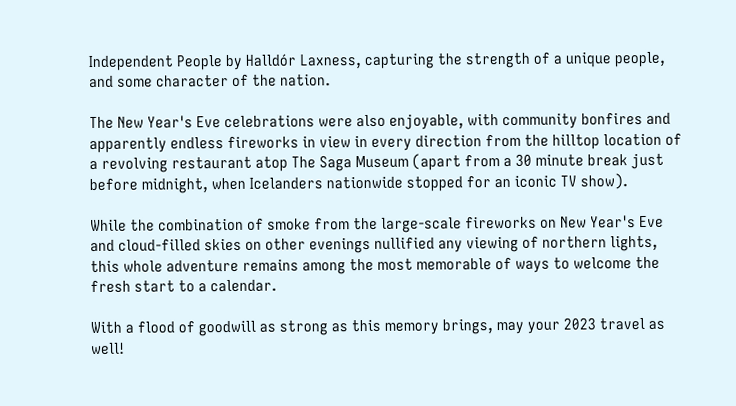Independent People by Halldór Laxness, capturing the strength of a unique people, and some character of the nation.

The New Year's Eve celebrations were also enjoyable, with community bonfires and apparently endless fireworks in view in every direction from the hilltop location of a revolving restaurant atop The Saga Museum (apart from a 30 minute break just before midnight, when Icelanders nationwide stopped for an iconic TV show).

While the combination of smoke from the large-scale fireworks on New Year's Eve and cloud-filled skies on other evenings nullified any viewing of northern lights, this whole adventure remains among the most memorable of ways to welcome the fresh start to a calendar.

With a flood of goodwill as strong as this memory brings, may your 2023 travel as well!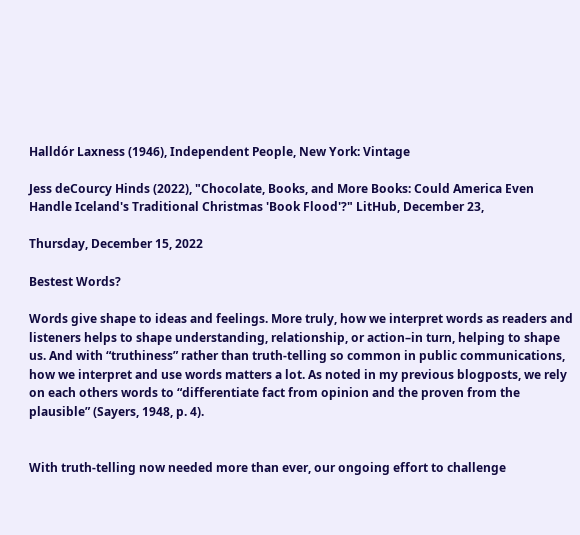Halldór Laxness (1946), Independent People, New York: Vintage

Jess deCourcy Hinds (2022), "Chocolate, Books, and More Books: Could America Even Handle Iceland's Traditional Christmas 'Book Flood'?" LitHub, December 23,

Thursday, December 15, 2022

Bestest Words?

Words give shape to ideas and feelings. More truly, how we interpret words as readers and listeners helps to shape understanding, relationship, or action–in turn, helping to shape us. And with “truthiness” rather than truth-telling so common in public communications, how we interpret and use words matters a lot. As noted in my previous blogposts, we rely on each others words to “differentiate fact from opinion and the proven from the plausible” (Sayers, 1948, p. 4).


With truth-telling now needed more than ever, our ongoing effort to challenge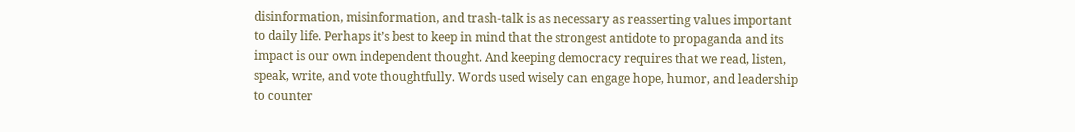disinformation, misinformation, and trash-talk is as necessary as reasserting values important to daily life. Perhaps it’s best to keep in mind that the strongest antidote to propaganda and its impact is our own independent thought. And keeping democracy requires that we read, listen, speak, write, and vote thoughtfully. Words used wisely can engage hope, humor, and leadership to counter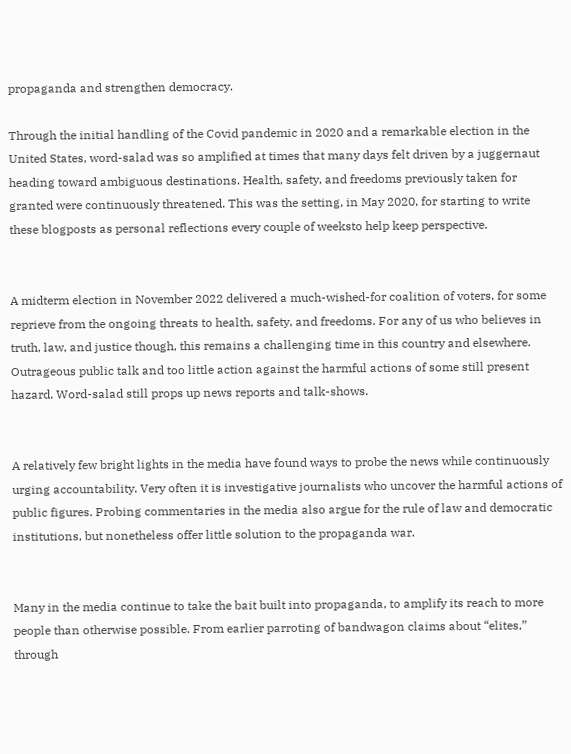propaganda and strengthen democracy.

Through the initial handling of the Covid pandemic in 2020 and a remarkable election in the United States, word-salad was so amplified at times that many days felt driven by a juggernaut heading toward ambiguous destinations. Health, safety, and freedoms previously taken for granted were continuously threatened. This was the setting, in May 2020, for starting to write these blogposts as personal reflections every couple of weeksto help keep perspective.


A midterm election in November 2022 delivered a much-wished-for coalition of voters, for some reprieve from the ongoing threats to health, safety, and freedoms. For any of us who believes in truth, law, and justice though, this remains a challenging time in this country and elsewhere. Outrageous public talk and too little action against the harmful actions of some still present hazard. Word-salad still props up news reports and talk-shows.


A relatively few bright lights in the media have found ways to probe the news while continuously urging accountability. Very often it is investigative journalists who uncover the harmful actions of public figures. Probing commentaries in the media also argue for the rule of law and democratic institutions, but nonetheless offer little solution to the propaganda war.


Many in the media continue to take the bait built into propaganda, to amplify its reach to more people than otherwise possible. From earlier parroting of bandwagon claims about “elites,” through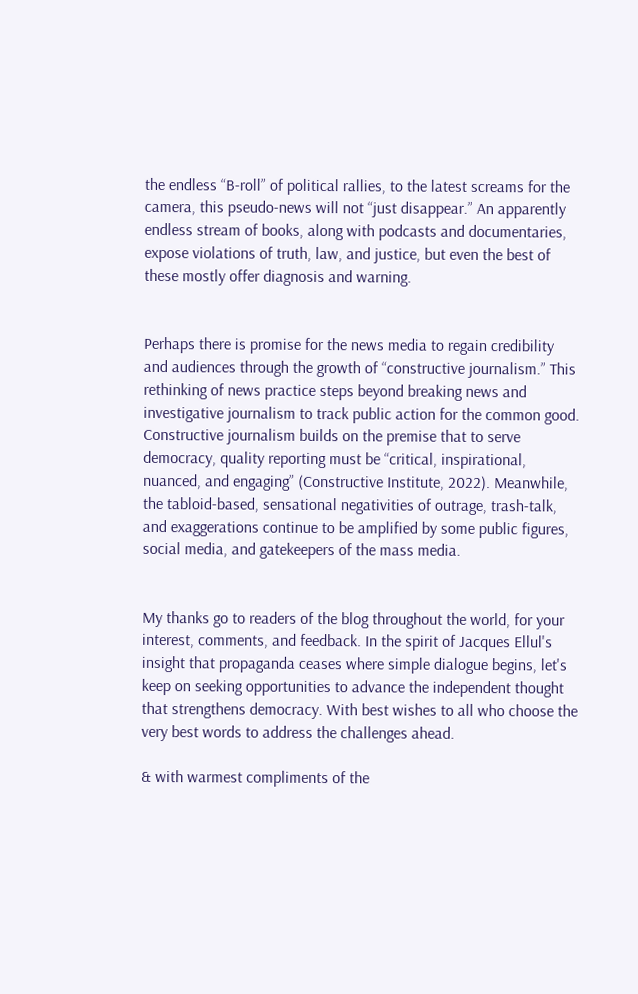the endless “B-roll” of political rallies, to the latest screams for the camera, this pseudo-news will not “just disappear.” An apparently endless stream of books, along with podcasts and documentaries, expose violations of truth, law, and justice, but even the best of these mostly offer diagnosis and warning.


Perhaps there is promise for the news media to regain credibility and audiences through the growth of “constructive journalism.” This rethinking of news practice steps beyond breaking news and investigative journalism to track public action for the common good. Constructive journalism builds on the premise that to serve democracy, quality reporting must be “critical, inspirational, nuanced, and engaging” (Constructive Institute, 2022). Meanwhile, the tabloid-based, sensational negativities of outrage, trash-talk, and exaggerations continue to be amplified by some public figures, social media, and gatekeepers of the mass media.


My thanks go to readers of the blog throughout the world, for your interest, comments, and feedback. In the spirit of Jacques Ellul's insight that propaganda ceases where simple dialogue begins, let's keep on seeking opportunities to advance the independent thought that strengthens democracy. With best wishes to all who choose the very best words to address the challenges ahead.

& with warmest compliments of the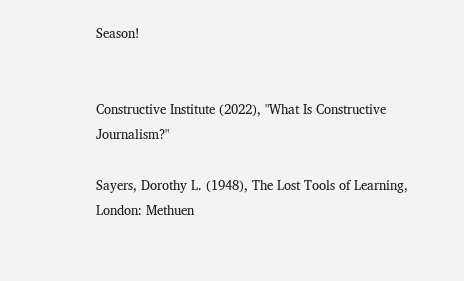Season!


Constructive Institute (2022), "What Is Constructive Journalism?"

Sayers, Dorothy L. (1948), The Lost Tools of Learning, London: Methuen